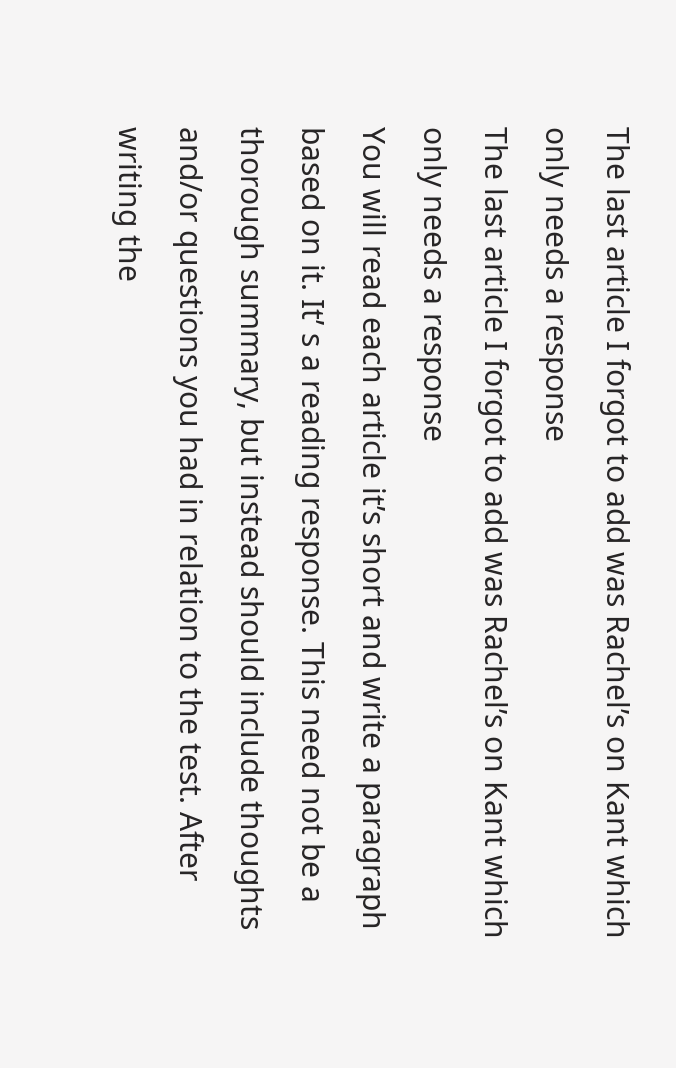The last article I forgot to add was Rachel’s on Kant which only needs a response
The last article I forgot to add was Rachel’s on Kant which only needs a response
You will read each article it’s short and write a paragraph based on it. It’ s a reading response. This need not be a thorough summary, but instead should include thoughts and/or questions you had in relation to the test. After writing the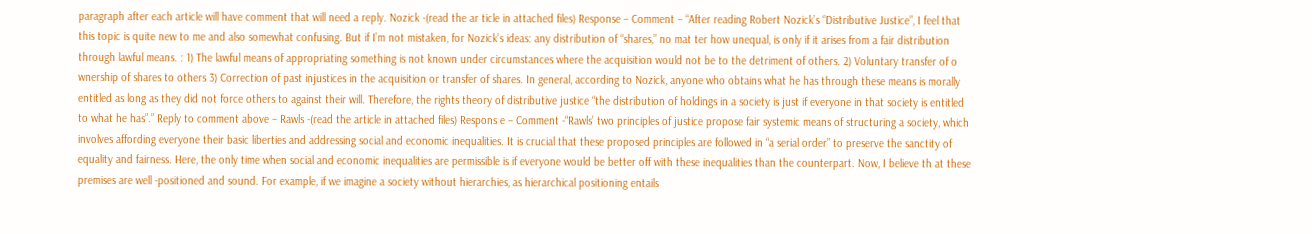paragraph after each article will have comment that will need a reply. Nozick -(read the ar ticle in attached files) Response – Comment – “After reading Robert Nozick’s “Distributive Justice”, I feel that this topic is quite new to me and also somewhat confusing. But if I’m not mistaken, for Nozick’s ideas: any distribution of “shares,” no mat ter how unequal, is only if it arises from a fair distribution through lawful means. : 1) The lawful means of appropriating something is not known under circumstances where the acquisition would not be to the detriment of others. 2) Voluntary transfer of o wnership of shares to others 3) Correction of past injustices in the acquisition or transfer of shares. In general, according to Nozick, anyone who obtains what he has through these means is morally entitled as long as they did not force others to against their will. Therefore, the rights theory of distributive justice “the distribution of holdings in a society is just if everyone in that society is entitled to what he has”.” Reply to comment above – Rawls -(read the article in attached files) Respons e – Comment -“Rawls’ two principles of justice propose fair systemic means of structuring a society, which involves affording everyone their basic liberties and addressing social and economic inequalities. It is crucial that these proposed principles are followed in “a serial order” to preserve the sanctity of equality and fairness. Here, the only time when social and economic inequalities are permissible is if everyone would be better off with these inequalities than the counterpart. Now, I believe th at these premises are well -positioned and sound. For example, if we imagine a society without hierarchies, as hierarchical positioning entails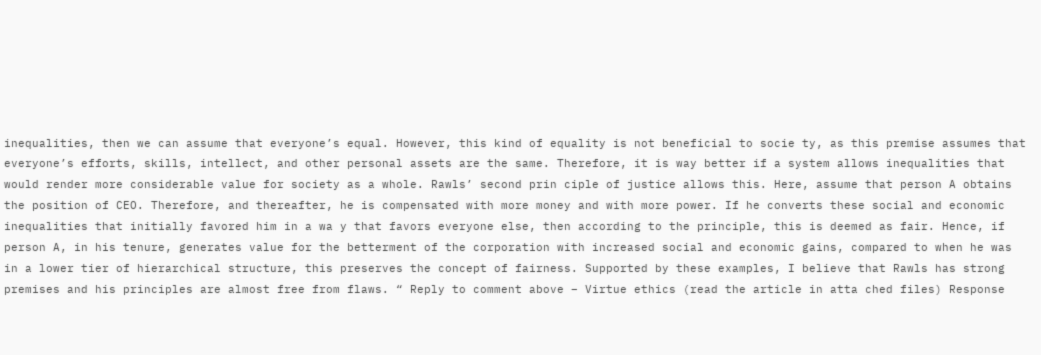inequalities, then we can assume that everyone’s equal. However, this kind of equality is not beneficial to socie ty, as this premise assumes that everyone’s efforts, skills, intellect, and other personal assets are the same. Therefore, it is way better if a system allows inequalities that would render more considerable value for society as a whole. Rawls’ second prin ciple of justice allows this. Here, assume that person A obtains the position of CEO. Therefore, and thereafter, he is compensated with more money and with more power. If he converts these social and economic inequalities that initially favored him in a wa y that favors everyone else, then according to the principle, this is deemed as fair. Hence, if person A, in his tenure, generates value for the betterment of the corporation with increased social and economic gains, compared to when he was in a lower tier of hierarchical structure, this preserves the concept of fairness. Supported by these examples, I believe that Rawls has strong premises and his principles are almost free from flaws. “ Reply to comment above – Virtue ethics (read the article in atta ched files) Response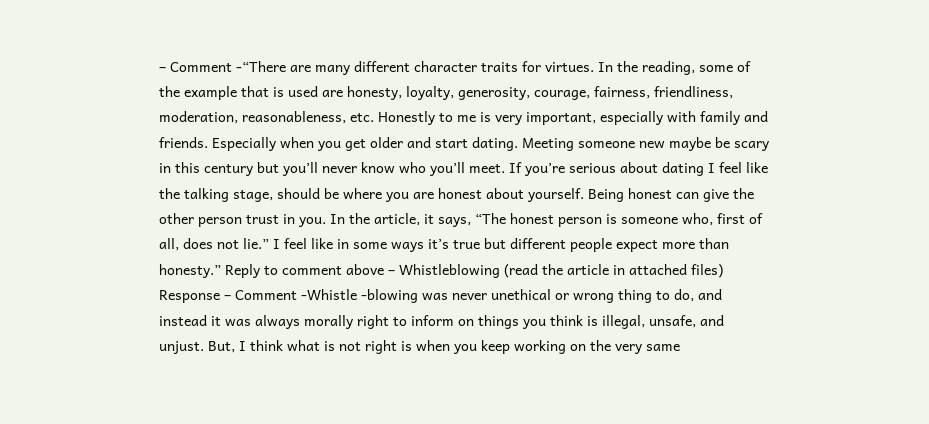– Comment -“There are many different character traits for virtues. In the reading, some of the example that is used are honesty, loyalty, generosity, courage, fairness, friendliness, moderation, reasonableness, etc. Honestly to me is very important, especially with family and friends. Especially when you get older and start dating. Meeting someone new maybe be scary in this century but you’ll never know who you’ll meet. If you’re serious about dating I feel like the talking stage, should be where you are honest about yourself. Being honest can give the other person trust in you. In the article, it says, “The honest person is someone who, first of all, does not lie.” I feel like in some ways it’s true but different people expect more than honesty.” Reply to comment above – Whistleblowing (read the article in attached files) Response – Comment -Whistle -blowing was never unethical or wrong thing to do, and instead it was always morally right to inform on things you think is illegal, unsafe, and unjust. But, I think what is not right is when you keep working on the very same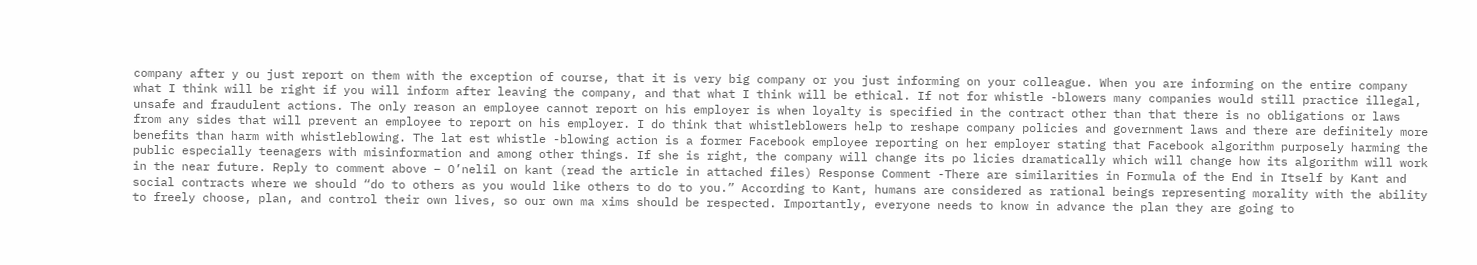company after y ou just report on them with the exception of course, that it is very big company or you just informing on your colleague. When you are informing on the entire company what I think will be right if you will inform after leaving the company, and that what I think will be ethical. If not for whistle -blowers many companies would still practice illegal, unsafe and fraudulent actions. The only reason an employee cannot report on his employer is when loyalty is specified in the contract other than that there is no obligations or laws from any sides that will prevent an employee to report on his employer. I do think that whistleblowers help to reshape company policies and government laws and there are definitely more benefits than harm with whistleblowing. The lat est whistle -blowing action is a former Facebook employee reporting on her employer stating that Facebook algorithm purposely harming the public especially teenagers with misinformation and among other things. If she is right, the company will change its po licies dramatically which will change how its algorithm will work in the near future. Reply to comment above – O’nelil on kant (read the article in attached files) Response Comment -There are similarities in Formula of the End in Itself by Kant and social contracts where we should “do to others as you would like others to do to you.” According to Kant, humans are considered as rational beings representing morality with the ability to freely choose, plan, and control their own lives, so our own ma xims should be respected. Importantly, everyone needs to know in advance the plan they are going to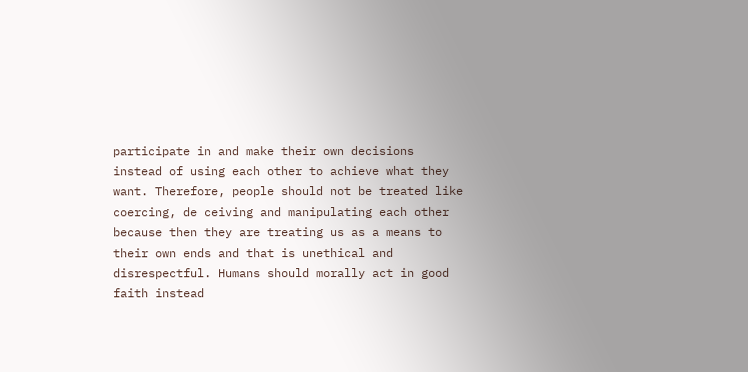participate in and make their own decisions instead of using each other to achieve what they want. Therefore, people should not be treated like coercing, de ceiving and manipulating each other because then they are treating us as a means to their own ends and that is unethical and disrespectful. Humans should morally act in good faith instead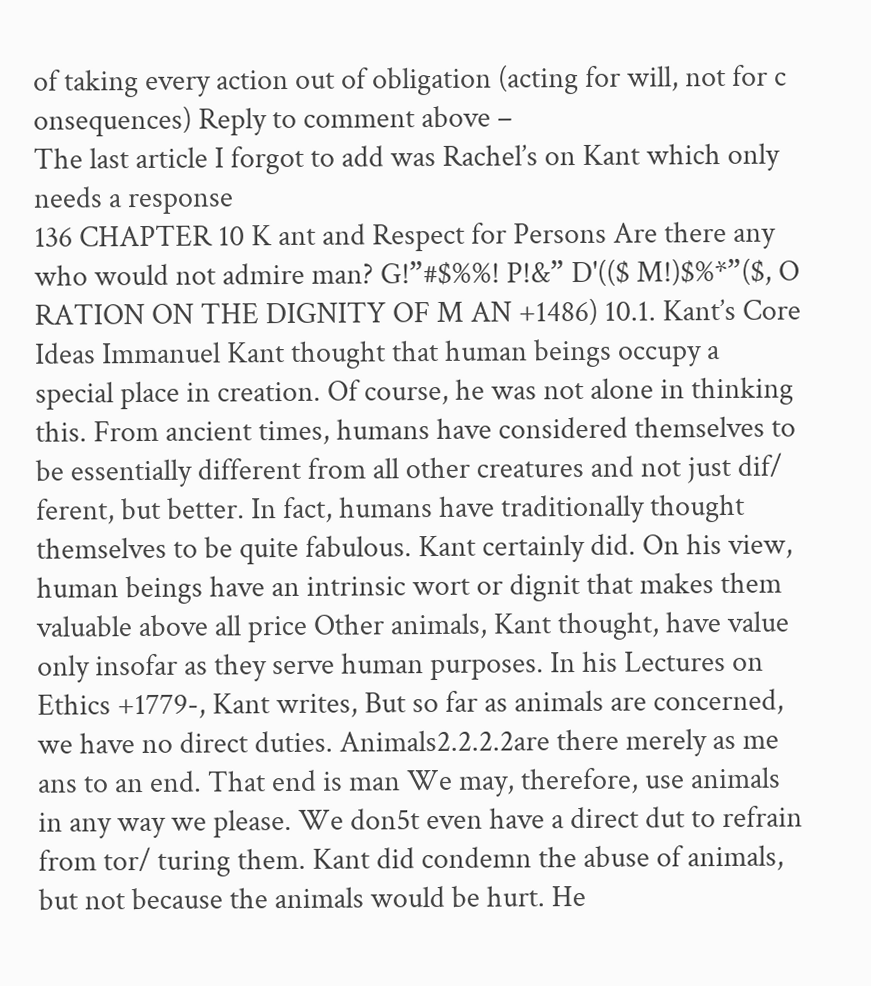of taking every action out of obligation (acting for will, not for c onsequences) Reply to comment above –
The last article I forgot to add was Rachel’s on Kant which only needs a response
136 CHAPTER 10 K ant and Respect for Persons Are there any who would not admire man? G!”#$%%! P!&” D'(($ M!)$%*”($, O RATION ON THE DIGNITY OF M AN +1486) 10.1. Kant’s Core Ideas Immanuel Kant thought that human beings occupy a special place in creation. Of course, he was not alone in thinking this. From ancient times, humans have considered themselves to be essentially different from all other creatures and not just dif/ ferent, but better. In fact, humans have traditionally thought themselves to be quite fabulous. Kant certainly did. On his view, human beings have an intrinsic wort or dignit that makes them valuable above all price Other animals, Kant thought, have value only insofar as they serve human purposes. In his Lectures on Ethics +1779-, Kant writes, But so far as animals are concerned, we have no direct duties. Animals2.2.2.2are there merely as me ans to an end. That end is man We may, therefore, use animals in any way we please. We don5t even have a direct dut to refrain from tor/ turing them. Kant did condemn the abuse of animals, but not because the animals would be hurt. He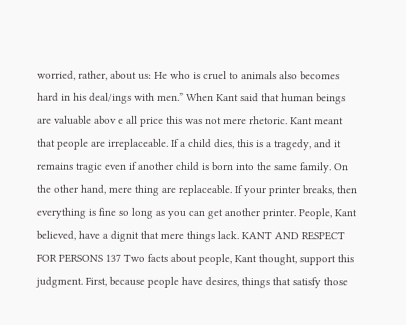worried, rather, about us: He who is cruel to animals also becomes hard in his deal/ings with men.” When Kant said that human beings are valuable abov e all price this was not mere rhetoric. Kant meant that people are irreplaceable. If a child dies, this is a tragedy, and it remains tragic even if another child is born into the same family. On the other hand, mere thing are replaceable. If your printer breaks, then everything is fine so long as you can get another printer. People, Kant believed, have a dignit that mere things lack. KANT AND RESPECT FOR PERSONS 137 Two facts about people, Kant thought, support this judgment. First, because people have desires, things that satisfy those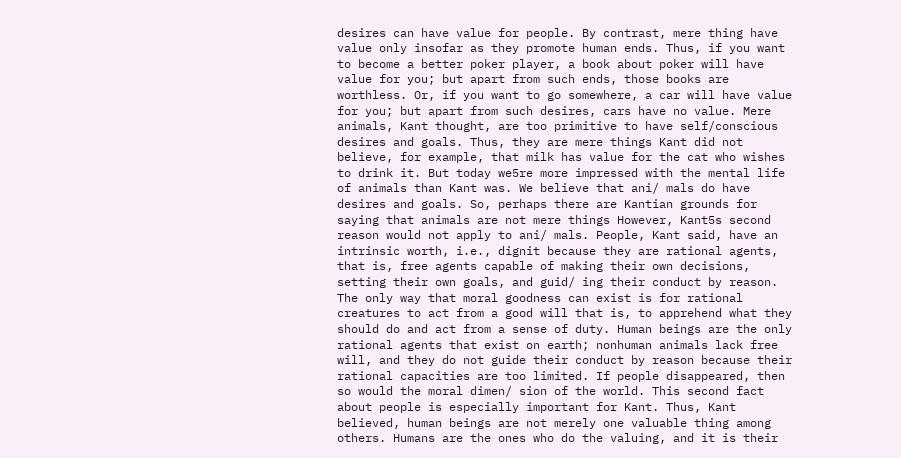desires can have value for people. By contrast, mere thing have value only insofar as they promote human ends. Thus, if you want to become a better poker player, a book about poker will have value for you; but apart from such ends, those books are worthless. Or, if you want to go somewhere, a car will have value for you; but apart from such desires, cars have no value. Mere animals, Kant thought, are too primitive to have self/conscious desires and goals. Thus, they are mere things Kant did not believe, for example, that milk has value for the cat who wishes to drink it. But today we5re more impressed with the mental life of animals than Kant was. We believe that ani/ mals do have desires and goals. So, perhaps there are Kantian grounds for saying that animals are not mere things However, Kant5s second reason would not apply to ani/ mals. People, Kant said, have an intrinsic worth, i.e., dignit because they are rational agents, that is, free agents capable of making their own decisions, setting their own goals, and guid/ ing their conduct by reason. The only way that moral goodness can exist is for rational creatures to act from a good will that is, to apprehend what they should do and act from a sense of duty. Human beings are the only rational agents that exist on earth; nonhuman animals lack free will, and they do not guide their conduct by reason because their rational capacities are too limited. If people disappeared, then so would the moral dimen/ sion of the world. This second fact about people is especially important for Kant. Thus, Kant believed, human beings are not merely one valuable thing among others. Humans are the ones who do the valuing, and it is their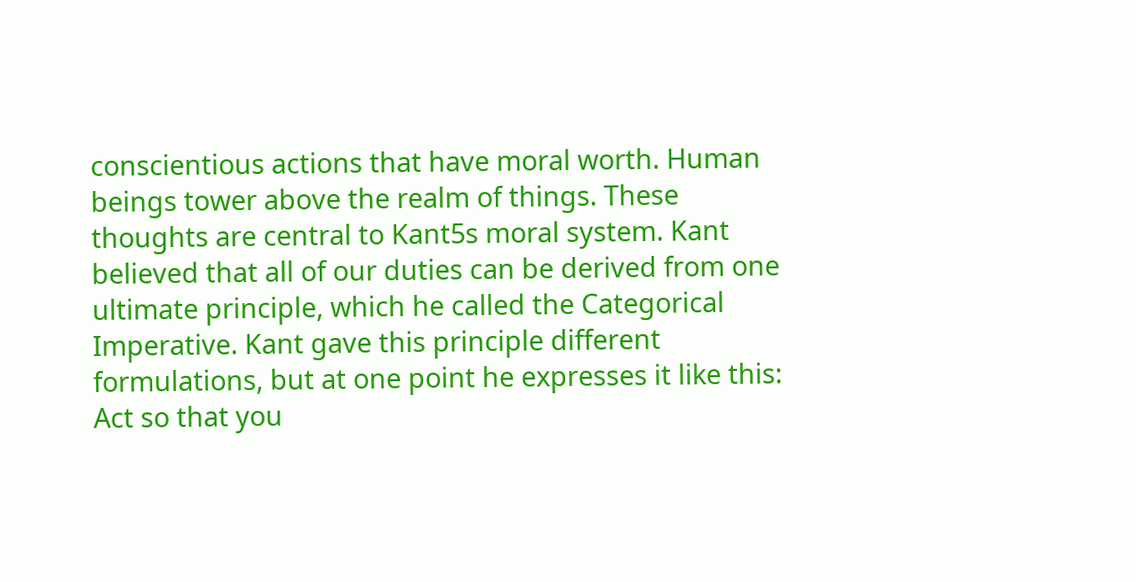conscientious actions that have moral worth. Human beings tower above the realm of things. These thoughts are central to Kant5s moral system. Kant believed that all of our duties can be derived from one ultimate principle, which he called the Categorical Imperative. Kant gave this principle different formulations, but at one point he expresses it like this: Act so that you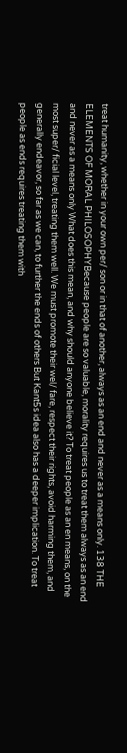treat humanity, whether in your own per/ son or in that of another, always as an end and never as a means only. 138 THE ELEMENTS OF MORAL PHILOSOPHYBecause people are so valuable, morality requires us to treat them always as an end and never as a means only What does this mean, and why should anyone believe it? To treat people as an en means, on the most super/ ficial level, treating them well. We must promote their wel/ fare, respect their rights, avoid harming them, and generally endeavor, so far as we can, to further the ends of others But Kant5s idea also has a deeper implication. To treat people as ends requires treating them with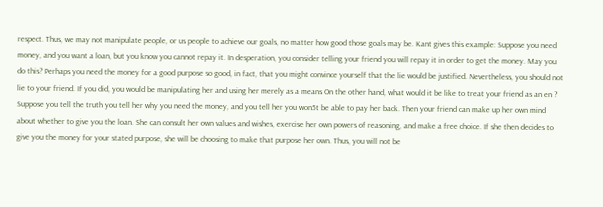respect. Thus, we may not manipulate people, or us people to achieve our goals, no matter how good those goals may be. Kant gives this example: Suppose you need money, and you want a loan, but you know you cannot repay it. In desperation, you consider telling your friend you will repay it in order to get the money. May you do this? Perhaps you need the money for a good purpose so good, in fact, that you might convince yourself that the lie would be justified. Nevertheless, you should not lie to your friend. If you did, you would be manipulating her and using her merely as a means On the other hand, what would it be like to treat your friend as an en ? Suppose you tell the truth you tell her why you need the money, and you tell her you won5t be able to pay her back. Then your friend can make up her own mind about whether to give you the loan. She can consult her own values and wishes, exercise her own powers of reasoning, and make a free choice. If she then decides to give you the money for your stated purpose, she will be choosing to make that purpose her own. Thus, you will not be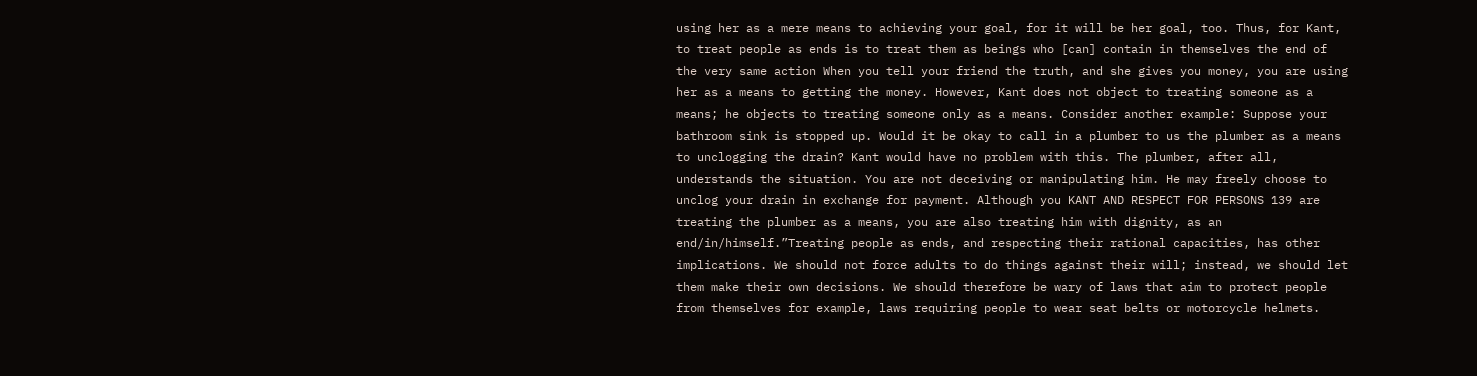using her as a mere means to achieving your goal, for it will be her goal, too. Thus, for Kant, to treat people as ends is to treat them as beings who [can] contain in themselves the end of the very same action When you tell your friend the truth, and she gives you money, you are using her as a means to getting the money. However, Kant does not object to treating someone as a means; he objects to treating someone only as a means. Consider another example: Suppose your bathroom sink is stopped up. Would it be okay to call in a plumber to us the plumber as a means to unclogging the drain? Kant would have no problem with this. The plumber, after all, understands the situation. You are not deceiving or manipulating him. He may freely choose to unclog your drain in exchange for payment. Although you KANT AND RESPECT FOR PERSONS 139 are treating the plumber as a means, you are also treating him with dignity, as an end/in/himself.”Treating people as ends, and respecting their rational capacities, has other implications. We should not force adults to do things against their will; instead, we should let them make their own decisions. We should therefore be wary of laws that aim to protect people from themselves for example, laws requiring people to wear seat belts or motorcycle helmets.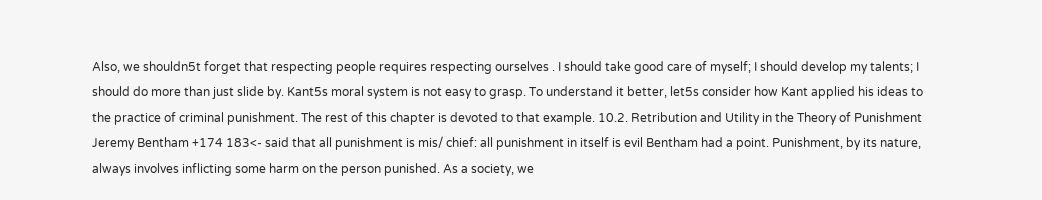Also, we shouldn5t forget that respecting people requires respecting ourselves . I should take good care of myself; I should develop my talents; I should do more than just slide by. Kant5s moral system is not easy to grasp. To understand it better, let5s consider how Kant applied his ideas to the practice of criminal punishment. The rest of this chapter is devoted to that example. 10.2. Retribution and Utility in the Theory of Punishment Jeremy Bentham +174 183<- said that all punishment is mis/ chief: all punishment in itself is evil Bentham had a point. Punishment, by its nature, always involves inflicting some harm on the person punished. As a society, we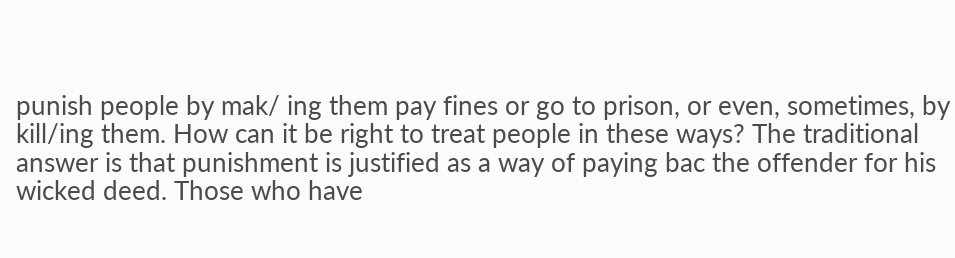punish people by mak/ ing them pay fines or go to prison, or even, sometimes, by kill/ing them. How can it be right to treat people in these ways? The traditional answer is that punishment is justified as a way of paying bac the offender for his wicked deed. Those who have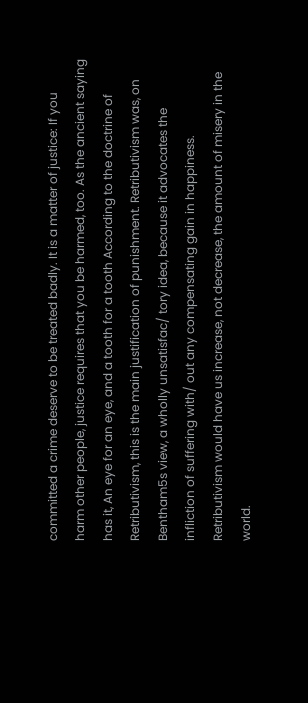committed a crime deserve to be treated badly. It is a matter of justice: If you harm other people, justice requires that you be harmed, too. As the ancient saying has it, An eye for an eye, and a tooth for a tooth According to the doctrine of Retributivism, this is the main justification of punishment. Retributivism was, on Bentham5s view, a wholly unsatisfac/ tory idea, because it advocates the infliction of suffering with/ out any compensating gain in happiness. Retributivism would have us increase, not decrease, the amount of misery in the world.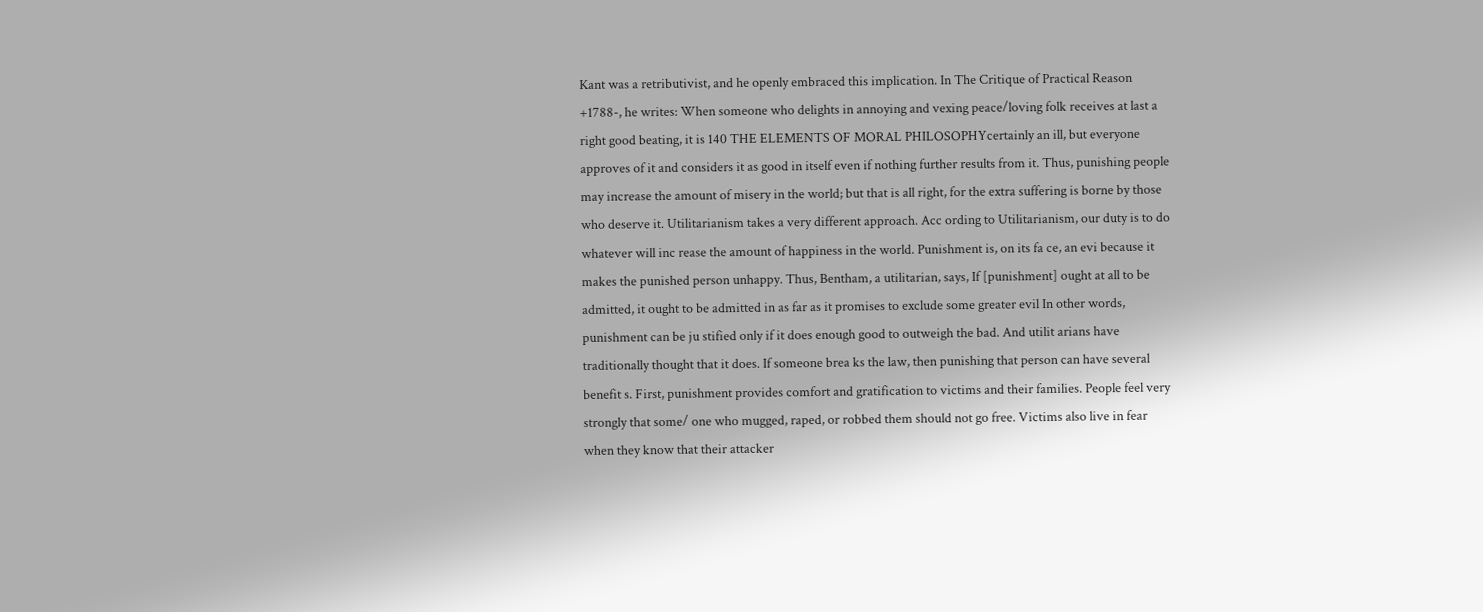Kant was a retributivist, and he openly embraced this implication. In The Critique of Practical Reason +1788-, he writes: When someone who delights in annoying and vexing peace/loving folk receives at last a right good beating, it is 140 THE ELEMENTS OF MORAL PHILOSOPHYcertainly an ill, but everyone approves of it and considers it as good in itself even if nothing further results from it. Thus, punishing people may increase the amount of misery in the world; but that is all right, for the extra suffering is borne by those who deserve it. Utilitarianism takes a very different approach. Acc ording to Utilitarianism, our duty is to do whatever will inc rease the amount of happiness in the world. Punishment is, on its fa ce, an evi because it makes the punished person unhappy. Thus, Bentham, a utilitarian, says, If [punishment] ought at all to be admitted, it ought to be admitted in as far as it promises to exclude some greater evil In other words, punishment can be ju stified only if it does enough good to outweigh the bad. And utilit arians have traditionally thought that it does. If someone brea ks the law, then punishing that person can have several benefit s. First, punishment provides comfort and gratification to victims and their families. People feel very strongly that some/ one who mugged, raped, or robbed them should not go free. Victims also live in fear when they know that their attacker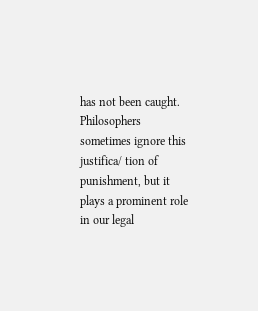has not been caught. Philosophers sometimes ignore this justifica/ tion of punishment, but it plays a prominent role in our legal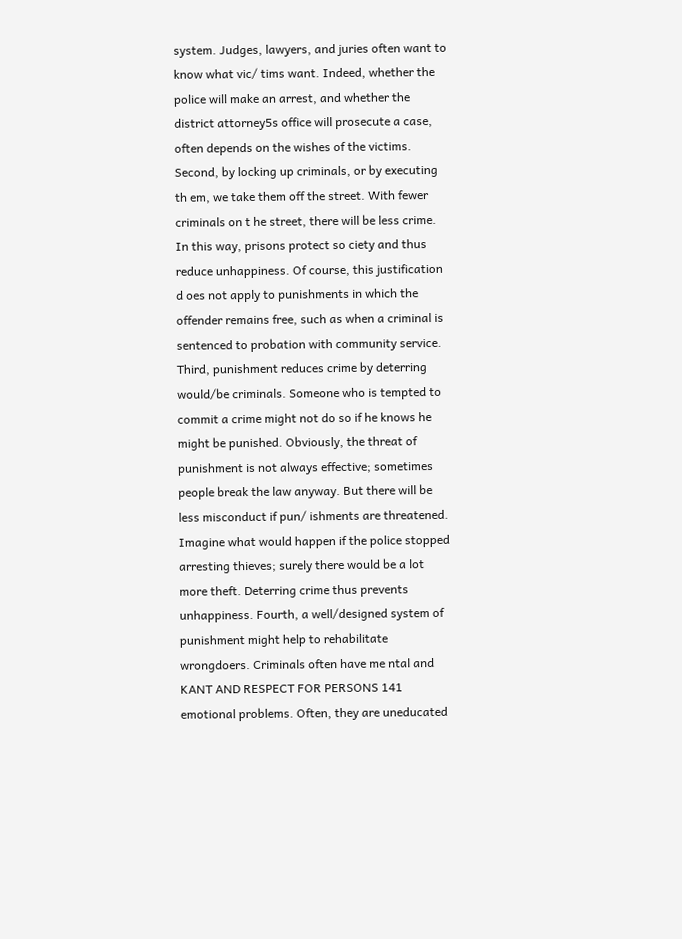system. Judges, lawyers, and juries often want to know what vic/ tims want. Indeed, whether the police will make an arrest, and whether the district attorney5s office will prosecute a case, often depends on the wishes of the victims. Second, by locking up criminals, or by executing th em, we take them off the street. With fewer criminals on t he street, there will be less crime. In this way, prisons protect so ciety and thus reduce unhappiness. Of course, this justification d oes not apply to punishments in which the offender remains free, such as when a criminal is sentenced to probation with community service. Third, punishment reduces crime by deterring would/be criminals. Someone who is tempted to commit a crime might not do so if he knows he might be punished. Obviously, the threat of punishment is not always effective; sometimes people break the law anyway. But there will be less misconduct if pun/ ishments are threatened. Imagine what would happen if the police stopped arresting thieves; surely there would be a lot more theft. Deterring crime thus prevents unhappiness. Fourth, a well/designed system of punishment might help to rehabilitate wrongdoers. Criminals often have me ntal and KANT AND RESPECT FOR PERSONS 141 emotional problems. Often, they are uneducated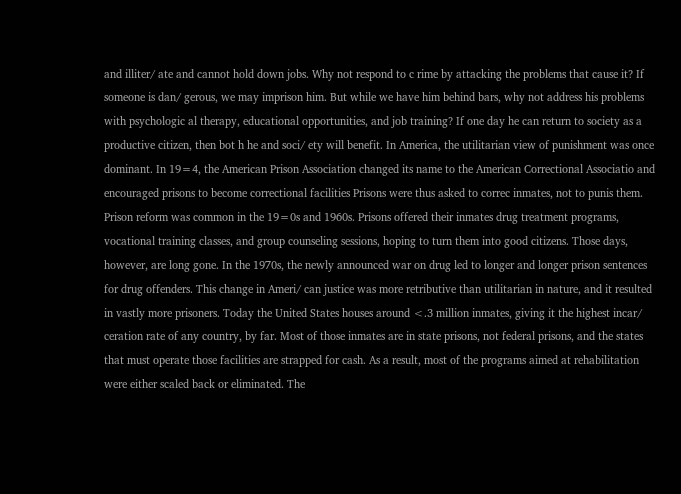and illiter/ ate and cannot hold down jobs. Why not respond to c rime by attacking the problems that cause it? If someone is dan/ gerous, we may imprison him. But while we have him behind bars, why not address his problems with psychologic al therapy, educational opportunities, and job training? If one day he can return to society as a productive citizen, then bot h he and soci/ ety will benefit. In America, the utilitarian view of punishment was once dominant. In 19=4, the American Prison Association changed its name to the American Correctional Associatio and encouraged prisons to become correctional facilities Prisons were thus asked to correc inmates, not to punis them. Prison reform was common in the 19=0s and 1960s. Prisons offered their inmates drug treatment programs, vocational training classes, and group counseling sessions, hoping to turn them into good citizens. Those days, however, are long gone. In the 1970s, the newly announced war on drug led to longer and longer prison sentences for drug offenders. This change in Ameri/ can justice was more retributive than utilitarian in nature, and it resulted in vastly more prisoners. Today the United States houses around <.3 million inmates, giving it the highest incar/ ceration rate of any country, by far. Most of those inmates are in state prisons, not federal prisons, and the states that must operate those facilities are strapped for cash. As a result, most of the programs aimed at rehabilitation were either scaled back or eliminated. The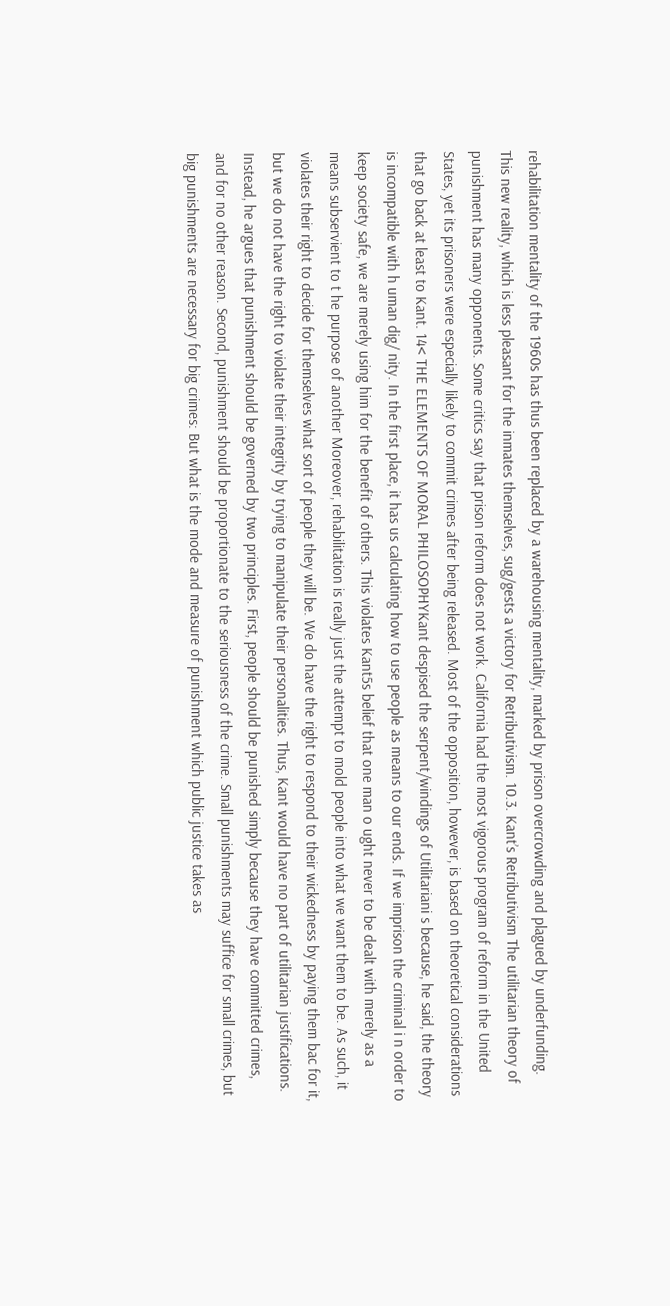rehabilitation mentality of the 1960s has thus been replaced by a warehousing mentality, marked by prison overcrowding and plagued by underfunding. This new reality, which is less pleasant for the inmates themselves, sug/gests a victory for Retributivism. 10.3. Kant’s Retributivism The utilitarian theory of punishment has many opponents. Some critics say that prison reform does not work. California had the most vigorous program of reform in the United States, yet its prisoners were especially likely to commit crimes after being released. Most of the opposition, however, is based on theoretical considerations that go back at least to Kant. 14< THE ELEMENTS OF MORAL PHILOSOPHYKant despised the serpent/windings of Utilitariani s because, he said, the theory is incompatible with h uman dig/ nity. In the first place, it has us calculating how to use people as means to our ends. If we imprison the criminal i n order to keep society safe, we are merely using him for the benefit of others. This violates Kant5s belief that one man o ught never to be dealt with merely as a means subservient to t he purpose of another Moreover, rehabilitation is really just the attempt to mold people into what we want them to be. As such, it violates their right to decide for themselves what sort of people they will be. We do have the right to respond to their wickedness by paying them bac for it, but we do not have the right to violate their integrity by trying to manipulate their personalities. Thus, Kant would have no part of utilitarian justifications. Instead, he argues that punishment should be governed by two principles. First, people should be punished simply because they have committed crimes, and for no other reason. Second, punishment should be proportionate to the seriousness of the crime. Small punishments may suffice for small crimes, but big punishments are necessary for big crimes: But what is the mode and measure of punishment which public justice takes as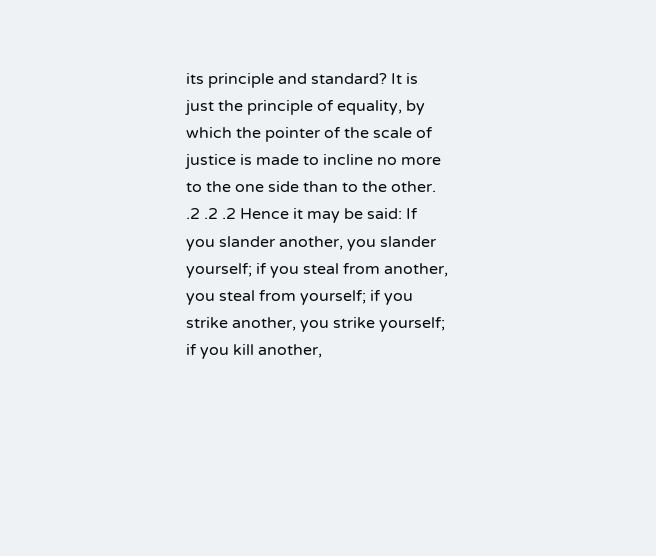its principle and standard? It is just the principle of equality, by which the pointer of the scale of justice is made to incline no more to the one side than to the other.  .2 .2 .2 Hence it may be said: If you slander another, you slander yourself; if you steal from another, you steal from yourself; if you strike another, you strike yourself; if you kill another,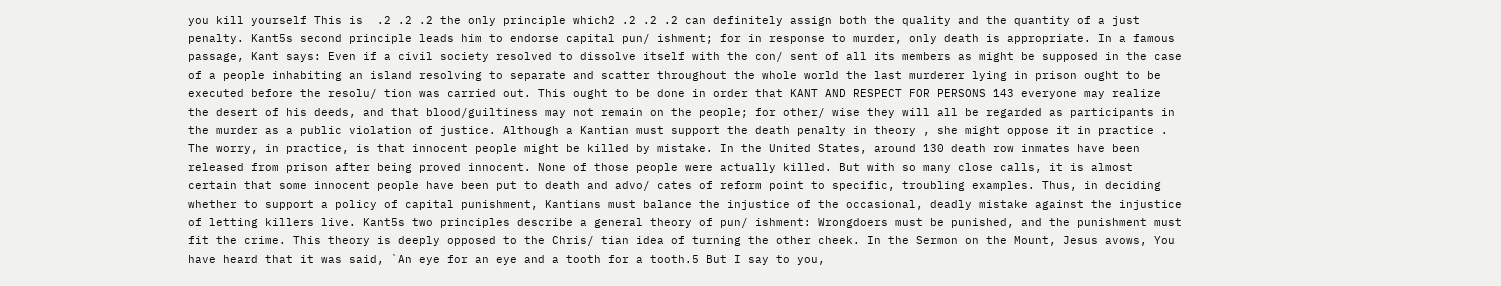you kill yourself This is  .2 .2 .2 the only principle which2 .2 .2 .2 can definitely assign both the quality and the quantity of a just penalty. Kant5s second principle leads him to endorse capital pun/ ishment; for in response to murder, only death is appropriate. In a famous passage, Kant says: Even if a civil society resolved to dissolve itself with the con/ sent of all its members as might be supposed in the case of a people inhabiting an island resolving to separate and scatter throughout the whole world the last murderer lying in prison ought to be executed before the resolu/ tion was carried out. This ought to be done in order that KANT AND RESPECT FOR PERSONS 143 everyone may realize the desert of his deeds, and that blood/guiltiness may not remain on the people; for other/ wise they will all be regarded as participants in the murder as a public violation of justice. Although a Kantian must support the death penalty in theory , she might oppose it in practice . The worry, in practice, is that innocent people might be killed by mistake. In the United States, around 130 death row inmates have been released from prison after being proved innocent. None of those people were actually killed. But with so many close calls, it is almost certain that some innocent people have been put to death and advo/ cates of reform point to specific, troubling examples. Thus, in deciding whether to support a policy of capital punishment, Kantians must balance the injustice of the occasional, deadly mistake against the injustice of letting killers live. Kant5s two principles describe a general theory of pun/ ishment: Wrongdoers must be punished, and the punishment must fit the crime. This theory is deeply opposed to the Chris/ tian idea of turning the other cheek. In the Sermon on the Mount, Jesus avows, You have heard that it was said, `An eye for an eye and a tooth for a tooth.5 But I say to you,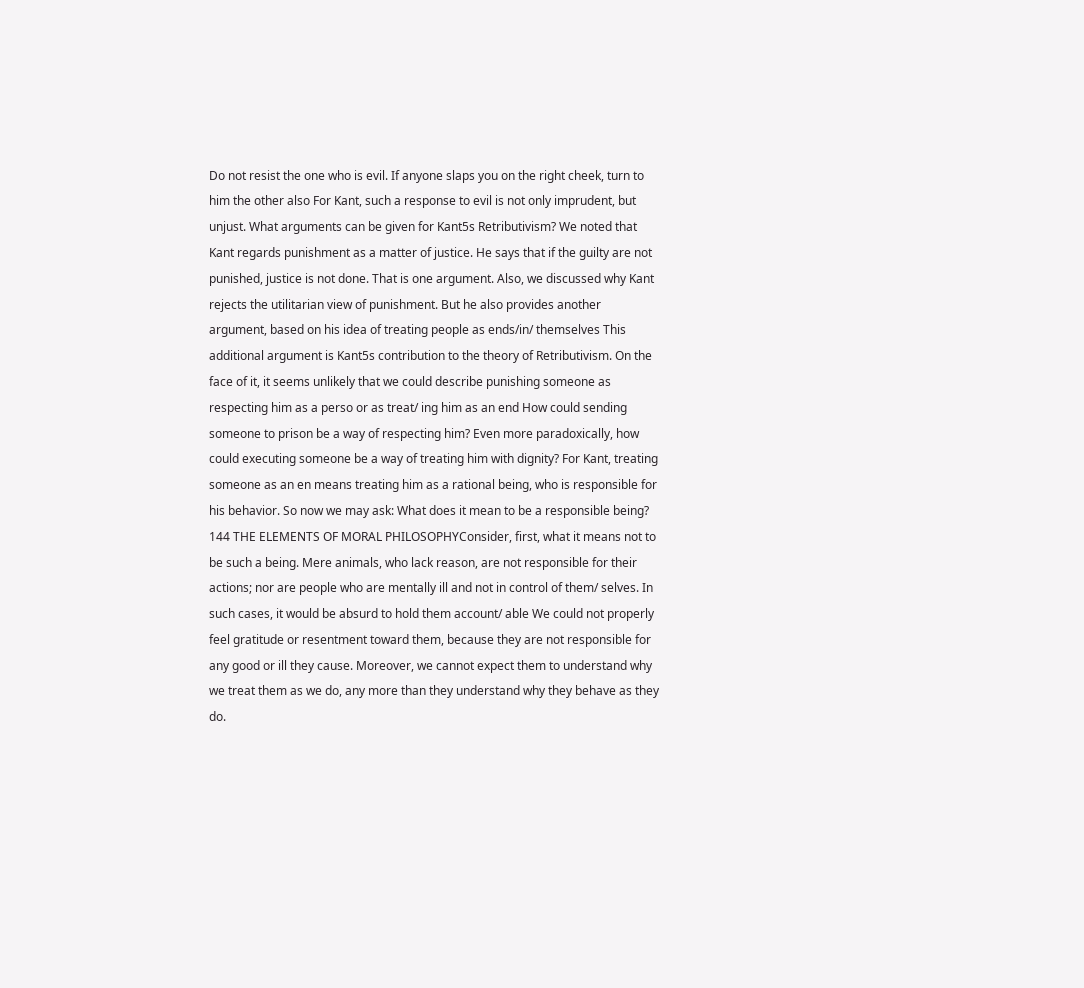Do not resist the one who is evil. If anyone slaps you on the right cheek, turn to him the other also For Kant, such a response to evil is not only imprudent, but unjust. What arguments can be given for Kant5s Retributivism? We noted that Kant regards punishment as a matter of justice. He says that if the guilty are not punished, justice is not done. That is one argument. Also, we discussed why Kant rejects the utilitarian view of punishment. But he also provides another argument, based on his idea of treating people as ends/in/ themselves This additional argument is Kant5s contribution to the theory of Retributivism. On the face of it, it seems unlikely that we could describe punishing someone as respecting him as a perso or as treat/ ing him as an end How could sending someone to prison be a way of respecting him? Even more paradoxically, how could executing someone be a way of treating him with dignity? For Kant, treating someone as an en means treating him as a rational being, who is responsible for his behavior. So now we may ask: What does it mean to be a responsible being? 144 THE ELEMENTS OF MORAL PHILOSOPHYConsider, first, what it means not to be such a being. Mere animals, who lack reason, are not responsible for their actions; nor are people who are mentally ill and not in control of them/ selves. In such cases, it would be absurd to hold them account/ able We could not properly feel gratitude or resentment toward them, because they are not responsible for any good or ill they cause. Moreover, we cannot expect them to understand why we treat them as we do, any more than they understand why they behave as they do.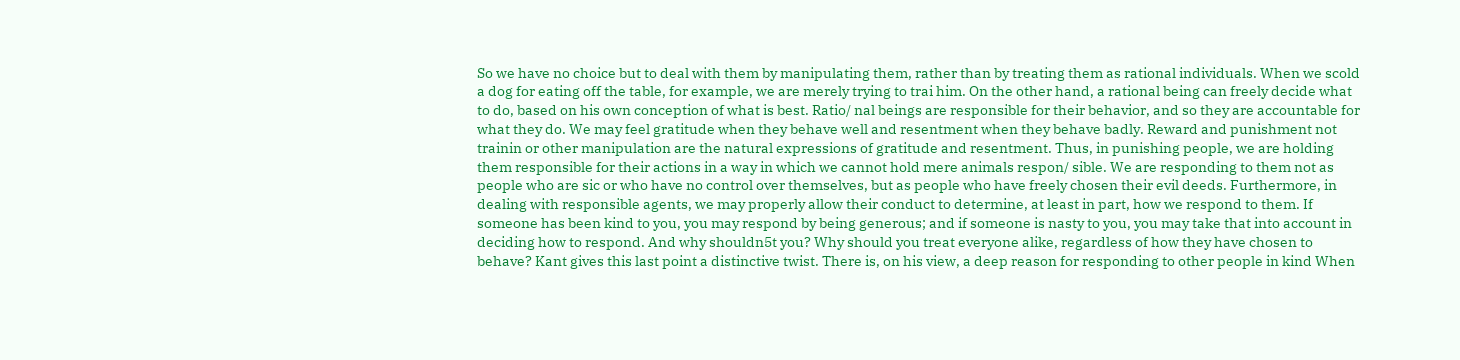So we have no choice but to deal with them by manipulating them, rather than by treating them as rational individuals. When we scold a dog for eating off the table, for example, we are merely trying to trai him. On the other hand, a rational being can freely decide what to do, based on his own conception of what is best. Ratio/ nal beings are responsible for their behavior, and so they are accountable for what they do. We may feel gratitude when they behave well and resentment when they behave badly. Reward and punishment not trainin or other manipulation are the natural expressions of gratitude and resentment. Thus, in punishing people, we are holding them responsible for their actions in a way in which we cannot hold mere animals respon/ sible. We are responding to them not as people who are sic or who have no control over themselves, but as people who have freely chosen their evil deeds. Furthermore, in dealing with responsible agents, we may properly allow their conduct to determine, at least in part, how we respond to them. If someone has been kind to you, you may respond by being generous; and if someone is nasty to you, you may take that into account in deciding how to respond. And why shouldn5t you? Why should you treat everyone alike, regardless of how they have chosen to behave? Kant gives this last point a distinctive twist. There is, on his view, a deep reason for responding to other people in kind When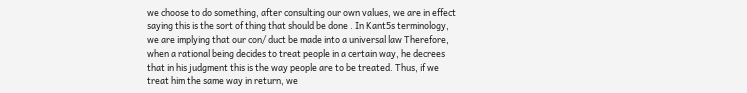we choose to do something, after consulting our own values, we are in effect saying this is the sort of thing that should be done . In Kant5s terminology, we are implying that our con/ duct be made into a universal law Therefore, when a rational being decides to treat people in a certain way, he decrees that in his judgment this is the way people are to be treated. Thus, if we treat him the same way in return, we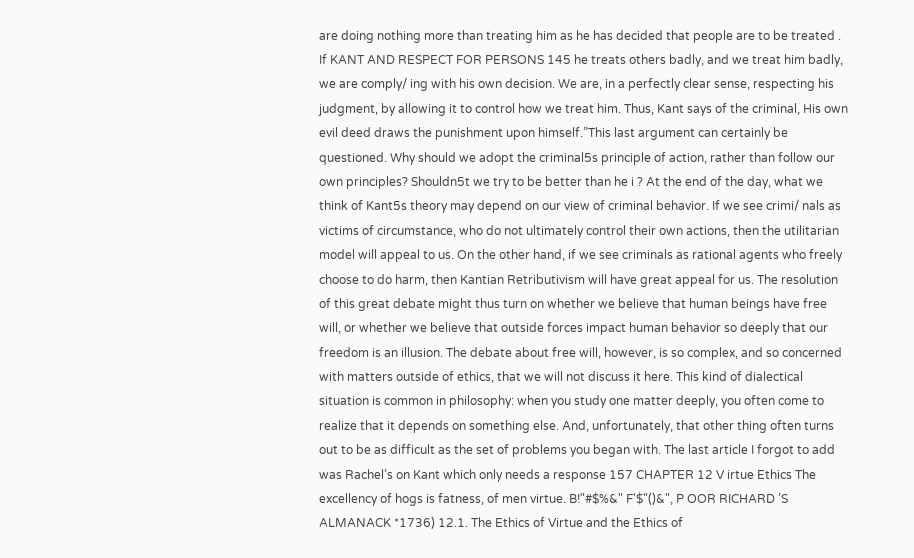are doing nothing more than treating him as he has decided that people are to be treated . If KANT AND RESPECT FOR PERSONS 145 he treats others badly, and we treat him badly, we are comply/ ing with his own decision. We are, in a perfectly clear sense, respecting his judgment, by allowing it to control how we treat him. Thus, Kant says of the criminal, His own evil deed draws the punishment upon himself.”This last argument can certainly be questioned. Why should we adopt the criminal5s principle of action, rather than follow our own principles? Shouldn5t we try to be better than he i ? At the end of the day, what we think of Kant5s theory may depend on our view of criminal behavior. If we see crimi/ nals as victims of circumstance, who do not ultimately control their own actions, then the utilitarian model will appeal to us. On the other hand, if we see criminals as rational agents who freely choose to do harm, then Kantian Retributivism will have great appeal for us. The resolution of this great debate might thus turn on whether we believe that human beings have free will, or whether we believe that outside forces impact human behavior so deeply that our freedom is an illusion. The debate about free will, however, is so complex, and so concerned with matters outside of ethics, that we will not discuss it here. This kind of dialectical situation is common in philosophy: when you study one matter deeply, you often come to realize that it depends on something else. And, unfortunately, that other thing often turns out to be as difficult as the set of problems you began with. The last article I forgot to add was Rachel’s on Kant which only needs a response 157 CHAPTER 12 V irtue Ethics The excellency of hogs is fatness, of men virtue. B!"#$%&" F'$"()&", P OOR RICHARD ’S ALMANACK *1736) 12.1. The Ethics of Virtue and the Ethics of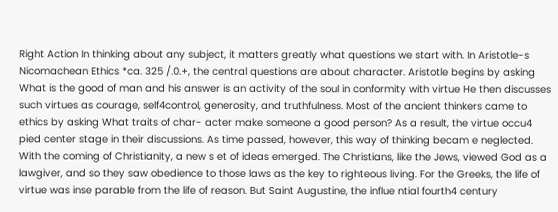Right Action In thinking about any subject, it matters greatly what questions we start with. In Aristotle-s Nicomachean Ethics *ca. 325 /.0.+, the central questions are about character. Aristotle begins by asking What is the good of man and his answer is an activity of the soul in conformity with virtue He then discusses such virtues as courage, self4control, generosity, and truthfulness. Most of the ancient thinkers came to ethics by asking What traits of char- acter make someone a good person? As a result, the virtue occu4 pied center stage in their discussions. As time passed, however, this way of thinking becam e neglected. With the coming of Christianity, a new s et of ideas emerged. The Christians, like the Jews, viewed God as a lawgiver, and so they saw obedience to those laws as the key to righteous living. For the Greeks, the life of virtue was inse parable from the life of reason. But Saint Augustine, the influe ntial fourth4 century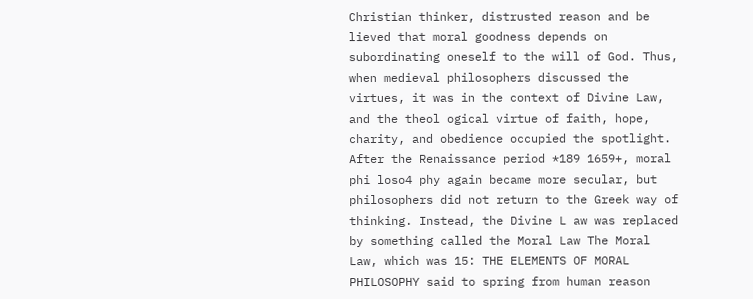Christian thinker, distrusted reason and be lieved that moral goodness depends on subordinating oneself to the will of God. Thus, when medieval philosophers discussed the virtues, it was in the context of Divine Law, and the theol ogical virtue of faith, hope, charity, and obedience occupied the spotlight. After the Renaissance period *189 1659+, moral phi loso4 phy again became more secular, but philosophers did not return to the Greek way of thinking. Instead, the Divine L aw was replaced by something called the Moral Law The Moral Law, which was 15: THE ELEMENTS OF MORAL PHILOSOPHY said to spring from human reason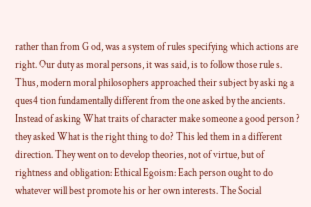rather than from G od, was a system of rules specifying which actions are right. Our duty as moral persons, it was said, is to follow those rule s. Thus, modern moral philosophers approached their subject by aski ng a ques4 tion fundamentally different from the one asked by the ancients. Instead of asking What traits of character make someone a good person ? they asked What is the right thing to do? This led them in a different direction. They went on to develop theories, not of virtue, but of rightness and obligation: Ethical Egoism: Each person ought to do whatever will best promote his or her own interests. The Social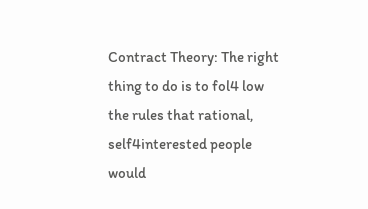Contract Theory: The right thing to do is to fol4 low the rules that rational, self4interested people would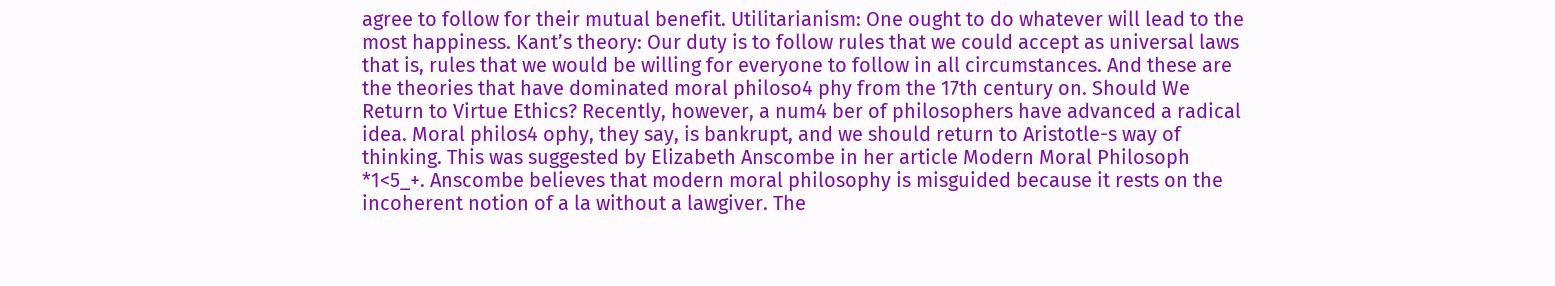agree to follow for their mutual benefit. Utilitarianism: One ought to do whatever will lead to the most happiness. Kant’s theory: Our duty is to follow rules that we could accept as universal laws that is, rules that we would be willing for everyone to follow in all circumstances. And these are the theories that have dominated moral philoso4 phy from the 17th century on. Should We Return to Virtue Ethics? Recently, however, a num4 ber of philosophers have advanced a radical idea. Moral philos4 ophy, they say, is bankrupt, and we should return to Aristotle-s way of thinking. This was suggested by Elizabeth Anscombe in her article Modern Moral Philosoph *1<5_+. Anscombe believes that modern moral philosophy is misguided because it rests on the incoherent notion of a la without a lawgiver. The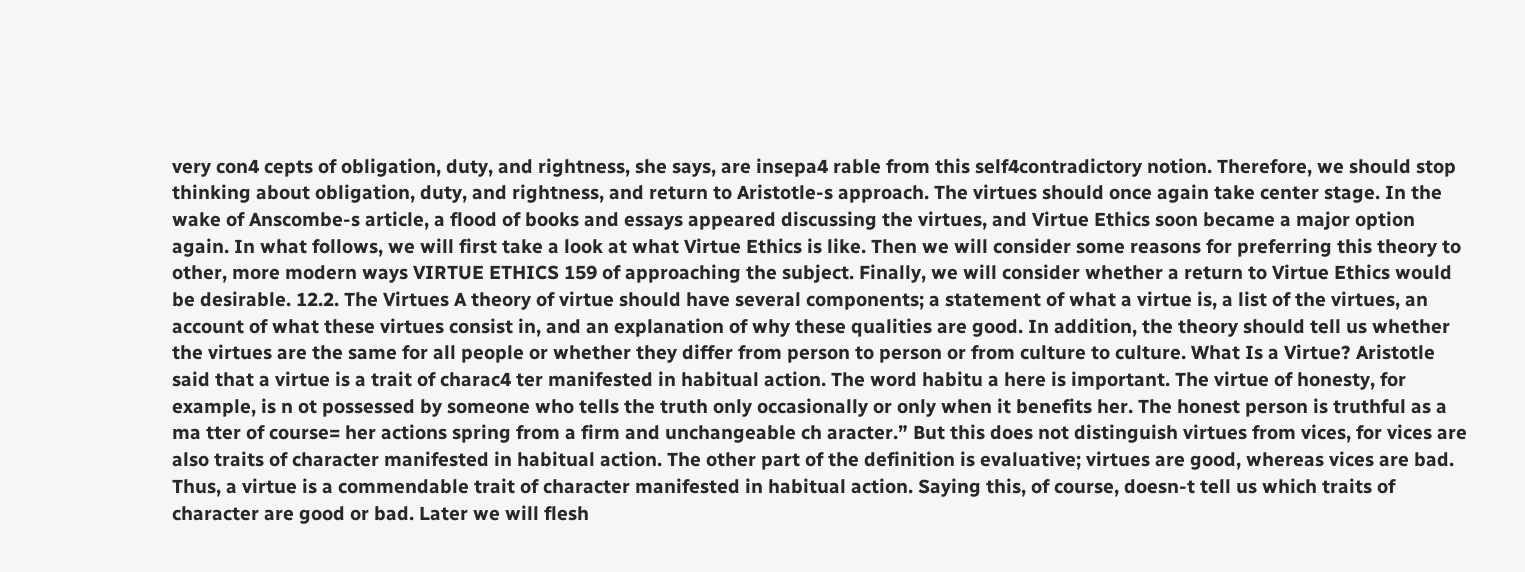very con4 cepts of obligation, duty, and rightness, she says, are insepa4 rable from this self4contradictory notion. Therefore, we should stop thinking about obligation, duty, and rightness, and return to Aristotle-s approach. The virtues should once again take center stage. In the wake of Anscombe-s article, a flood of books and essays appeared discussing the virtues, and Virtue Ethics soon became a major option again. In what follows, we will first take a look at what Virtue Ethics is like. Then we will consider some reasons for preferring this theory to other, more modern ways VIRTUE ETHICS 159 of approaching the subject. Finally, we will consider whether a return to Virtue Ethics would be desirable. 12.2. The Virtues A theory of virtue should have several components; a statement of what a virtue is, a list of the virtues, an account of what these virtues consist in, and an explanation of why these qualities are good. In addition, the theory should tell us whether the virtues are the same for all people or whether they differ from person to person or from culture to culture. What Is a Virtue? Aristotle said that a virtue is a trait of charac4 ter manifested in habitual action. The word habitu a here is important. The virtue of honesty, for example, is n ot possessed by someone who tells the truth only occasionally or only when it benefits her. The honest person is truthful as a ma tter of course= her actions spring from a firm and unchangeable ch aracter.” But this does not distinguish virtues from vices, for vices are also traits of character manifested in habitual action. The other part of the definition is evaluative; virtues are good, whereas vices are bad. Thus, a virtue is a commendable trait of character manifested in habitual action. Saying this, of course, doesn-t tell us which traits of character are good or bad. Later we will flesh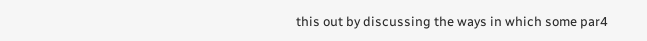this out by discussing the ways in which some par4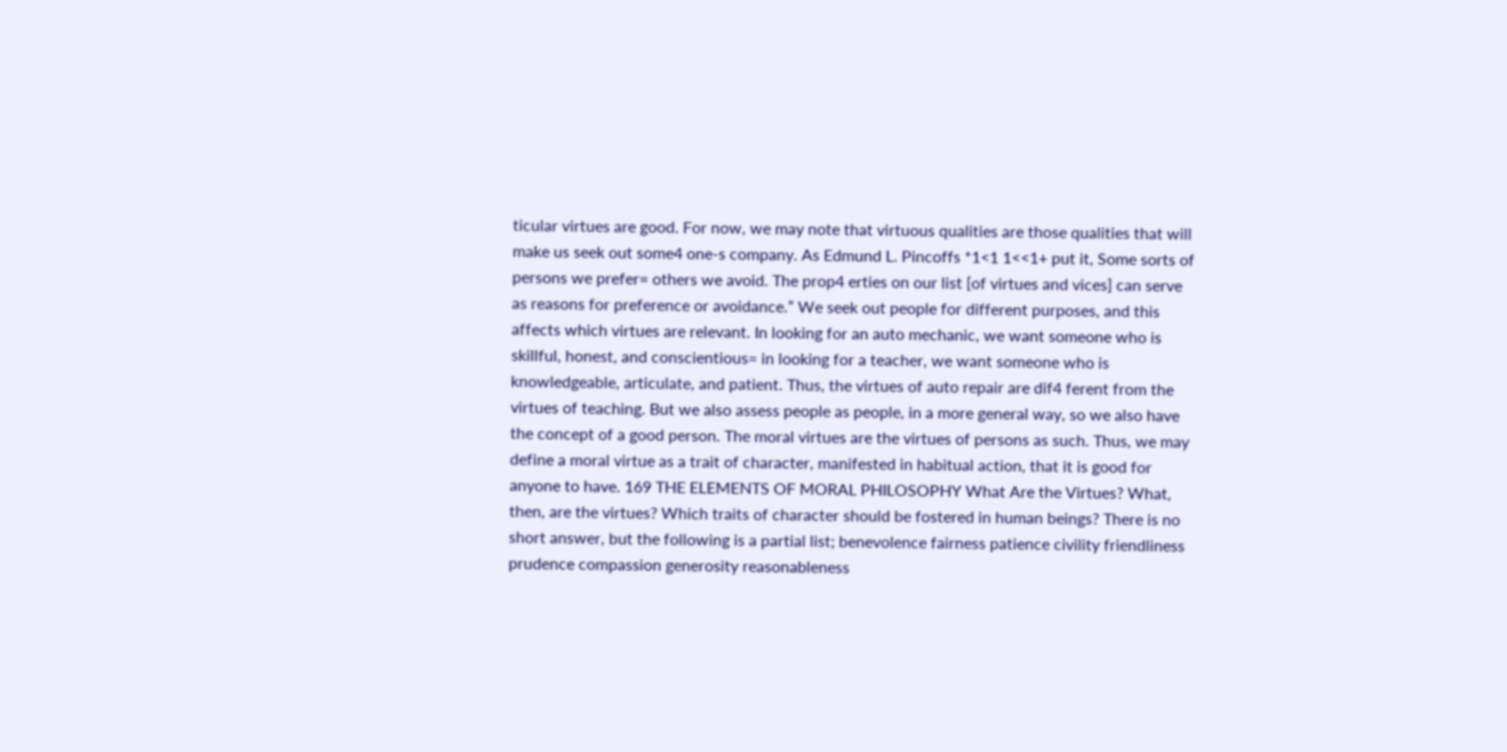ticular virtues are good. For now, we may note that virtuous qualities are those qualities that will make us seek out some4 one-s company. As Edmund L. Pincoffs *1<1 1<<1+ put it, Some sorts of persons we prefer= others we avoid. The prop4 erties on our list [of virtues and vices] can serve as reasons for preference or avoidance.” We seek out people for different purposes, and this affects which virtues are relevant. In looking for an auto mechanic, we want someone who is skillful, honest, and conscientious= in looking for a teacher, we want someone who is knowledgeable, articulate, and patient. Thus, the virtues of auto repair are dif4 ferent from the virtues of teaching. But we also assess people as people, in a more general way, so we also have the concept of a good person. The moral virtues are the virtues of persons as such. Thus, we may define a moral virtue as a trait of character, manifested in habitual action, that it is good for anyone to have. 169 THE ELEMENTS OF MORAL PHILOSOPHY What Are the Virtues? What, then, are the virtues? Which traits of character should be fostered in human beings? There is no short answer, but the following is a partial list; benevolence fairness patience civility friendliness prudence compassion generosity reasonableness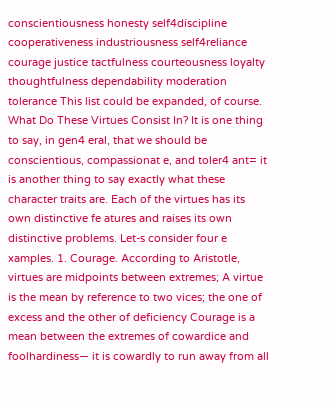conscientiousness honesty self4discipline cooperativeness industriousness self4reliance courage justice tactfulness courteousness loyalty thoughtfulness dependability moderation tolerance This list could be expanded, of course. What Do These Virtues Consist In? It is one thing to say, in gen4 eral, that we should be conscientious, compassionat e, and toler4 ant= it is another thing to say exactly what these character traits are. Each of the virtues has its own distinctive fe atures and raises its own distinctive problems. Let-s consider four e xamples. 1. Courage. According to Aristotle, virtues are midpoints between extremes; A virtue is the mean by reference to two vices; the one of excess and the other of deficiency Courage is a mean between the extremes of cowardice and foolhardiness— it is cowardly to run away from all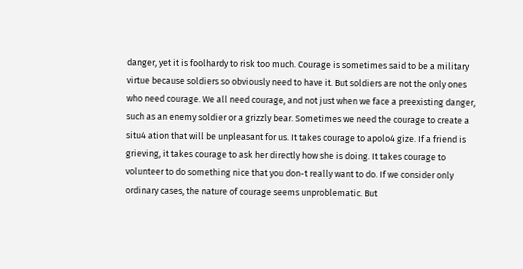danger, yet it is foolhardy to risk too much. Courage is sometimes said to be a military virtue because soldiers so obviously need to have it. But soldiers are not the only ones who need courage. We all need courage, and not just when we face a preexisting danger, such as an enemy soldier or a grizzly bear. Sometimes we need the courage to create a situ4 ation that will be unpleasant for us. It takes courage to apolo4 gize. If a friend is grieving, it takes courage to ask her directly how she is doing. It takes courage to volunteer to do something nice that you don-t really want to do. If we consider only ordinary cases, the nature of courage seems unproblematic. But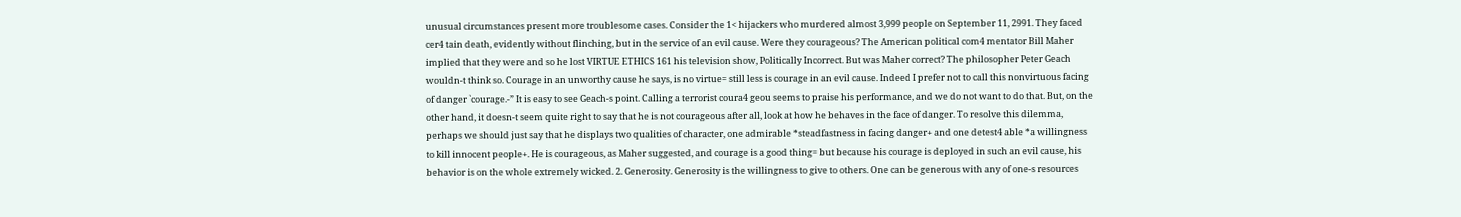unusual circumstances present more troublesome cases. Consider the 1< hijackers who murdered almost 3,999 people on September 11, 2991. They faced cer4 tain death, evidently without flinching, but in the service of an evil cause. Were they courageous? The American political com4 mentator Bill Maher implied that they were and so he lost VIRTUE ETHICS 161 his television show, Politically Incorrect. But was Maher correct? The philosopher Peter Geach wouldn-t think so. Courage in an unworthy cause he says, is no virtue= still less is courage in an evil cause. Indeed I prefer not to call this nonvirtuous facing of danger `courage.-” It is easy to see Geach-s point. Calling a terrorist coura4 geou seems to praise his performance, and we do not want to do that. But, on the other hand, it doesn-t seem quite right to say that he is not courageous after all, look at how he behaves in the face of danger. To resolve this dilemma, perhaps we should just say that he displays two qualities of character, one admirable *steadfastness in facing danger+ and one detest4 able *a willingness to kill innocent people+. He is courageous, as Maher suggested, and courage is a good thing= but because his courage is deployed in such an evil cause, his behavior is on the whole extremely wicked. 2. Generosity. Generosity is the willingness to give to others. One can be generous with any of one-s resources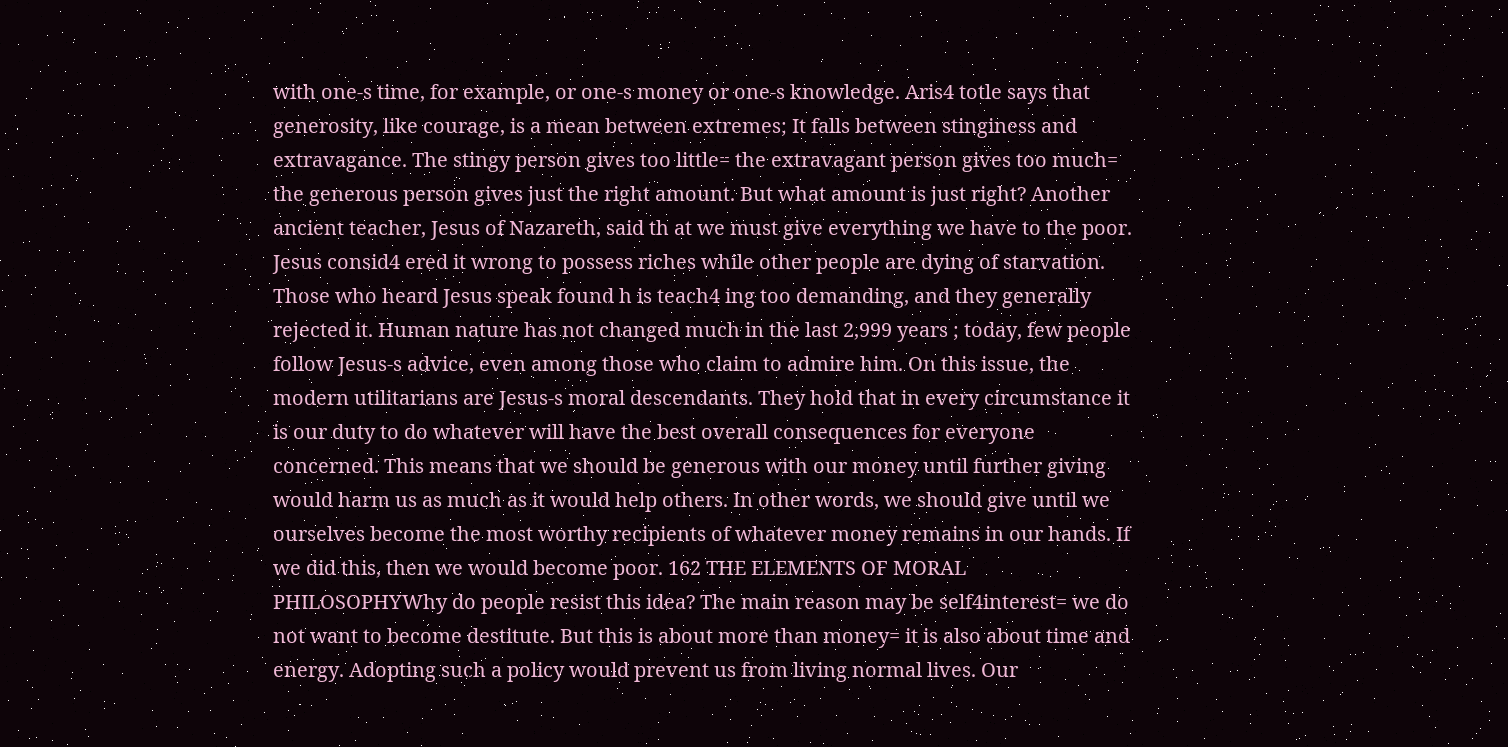with one-s time, for example, or one-s money or one-s knowledge. Aris4 totle says that generosity, like courage, is a mean between extremes; It falls between stinginess and extravagance. The stingy person gives too little= the extravagant person gives too much= the generous person gives just the right amount. But what amount is just right? Another ancient teacher, Jesus of Nazareth, said th at we must give everything we have to the poor. Jesus consid4 ered it wrong to possess riches while other people are dying of starvation. Those who heard Jesus speak found h is teach4 ing too demanding, and they generally rejected it. Human nature has not changed much in the last 2,999 years ; today, few people follow Jesus-s advice, even among those who claim to admire him. On this issue, the modern utilitarians are Jesus-s moral descendants. They hold that in every circumstance it is our duty to do whatever will have the best overall consequences for everyone concerned. This means that we should be generous with our money until further giving would harm us as much as it would help others. In other words, we should give until we ourselves become the most worthy recipients of whatever money remains in our hands. If we did this, then we would become poor. 162 THE ELEMENTS OF MORAL PHILOSOPHYWhy do people resist this idea? The main reason may be self4interest= we do not want to become destitute. But this is about more than money= it is also about time and energy. Adopting such a policy would prevent us from living normal lives. Our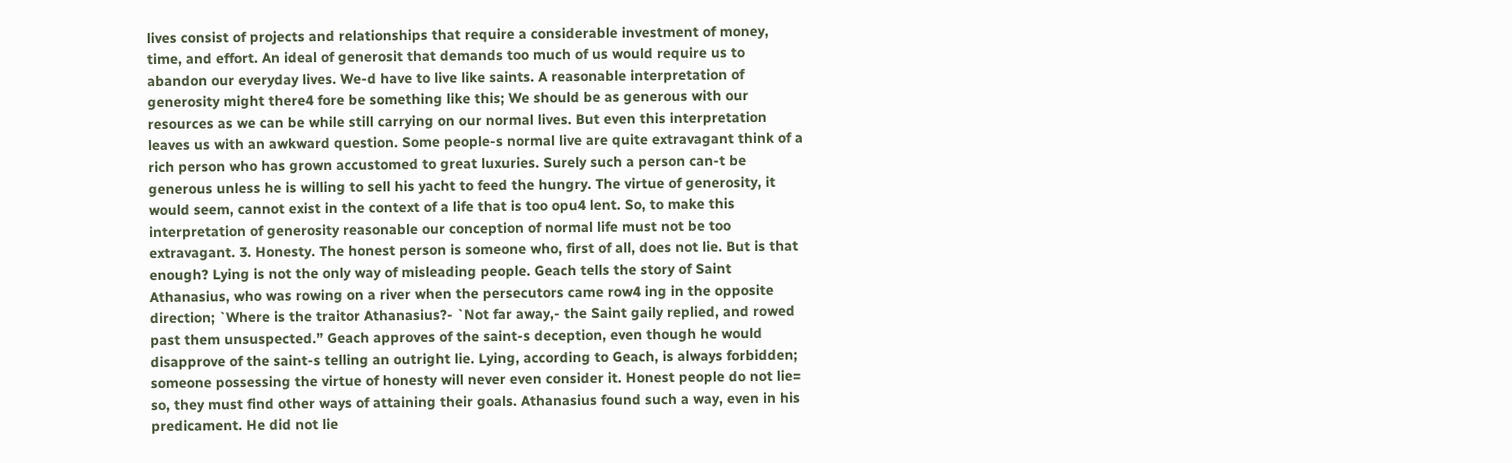lives consist of projects and relationships that require a considerable investment of money, time, and effort. An ideal of generosit that demands too much of us would require us to abandon our everyday lives. We-d have to live like saints. A reasonable interpretation of generosity might there4 fore be something like this; We should be as generous with our resources as we can be while still carrying on our normal lives. But even this interpretation leaves us with an awkward question. Some people-s normal live are quite extravagant think of a rich person who has grown accustomed to great luxuries. Surely such a person can-t be generous unless he is willing to sell his yacht to feed the hungry. The virtue of generosity, it would seem, cannot exist in the context of a life that is too opu4 lent. So, to make this interpretation of generosity reasonable our conception of normal life must not be too extravagant. 3. Honesty. The honest person is someone who, first of all, does not lie. But is that enough? Lying is not the only way of misleading people. Geach tells the story of Saint Athanasius, who was rowing on a river when the persecutors came row4 ing in the opposite direction; `Where is the traitor Athanasius?- `Not far away,- the Saint gaily replied, and rowed past them unsuspected.” Geach approves of the saint-s deception, even though he would disapprove of the saint-s telling an outright lie. Lying, according to Geach, is always forbidden; someone possessing the virtue of honesty will never even consider it. Honest people do not lie= so, they must find other ways of attaining their goals. Athanasius found such a way, even in his predicament. He did not lie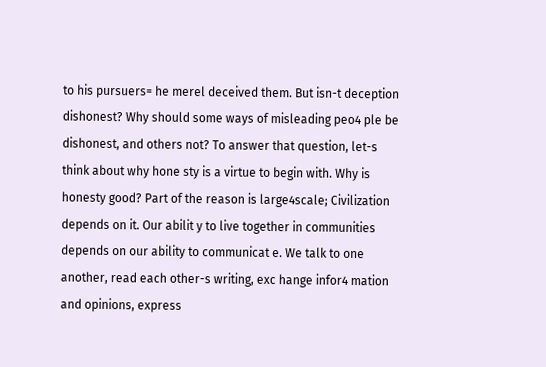to his pursuers= he merel deceived them. But isn-t deception dishonest? Why should some ways of misleading peo4 ple be dishonest, and others not? To answer that question, let-s think about why hone sty is a virtue to begin with. Why is honesty good? Part of the reason is large4scale; Civilization depends on it. Our abilit y to live together in communities depends on our ability to communicat e. We talk to one another, read each other-s writing, exc hange infor4 mation and opinions, express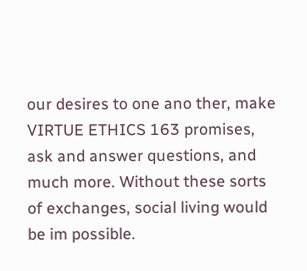our desires to one ano ther, make VIRTUE ETHICS 163 promises, ask and answer questions, and much more. Without these sorts of exchanges, social living would be im possible.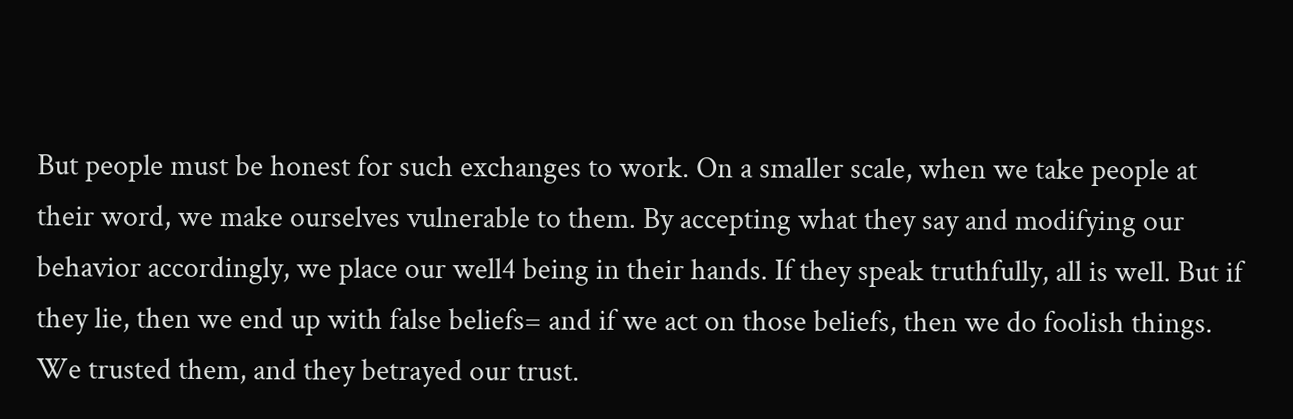But people must be honest for such exchanges to work. On a smaller scale, when we take people at their word, we make ourselves vulnerable to them. By accepting what they say and modifying our behavior accordingly, we place our well4 being in their hands. If they speak truthfully, all is well. But if they lie, then we end up with false beliefs= and if we act on those beliefs, then we do foolish things. We trusted them, and they betrayed our trust.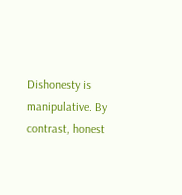Dishonesty is manipulative. By contrast, honest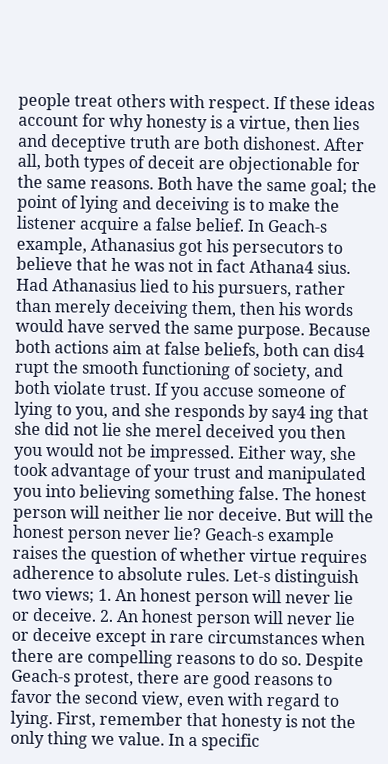people treat others with respect. If these ideas account for why honesty is a virtue, then lies and deceptive truth are both dishonest. After all, both types of deceit are objectionable for the same reasons. Both have the same goal; the point of lying and deceiving is to make the listener acquire a false belief. In Geach-s example, Athanasius got his persecutors to believe that he was not in fact Athana4 sius. Had Athanasius lied to his pursuers, rather than merely deceiving them, then his words would have served the same purpose. Because both actions aim at false beliefs, both can dis4 rupt the smooth functioning of society, and both violate trust. If you accuse someone of lying to you, and she responds by say4 ing that she did not lie she merel deceived you then you would not be impressed. Either way, she took advantage of your trust and manipulated you into believing something false. The honest person will neither lie nor deceive. But will the honest person never lie? Geach-s example raises the question of whether virtue requires adherence to absolute rules. Let-s distinguish two views; 1. An honest person will never lie or deceive. 2. An honest person will never lie or deceive except in rare circumstances when there are compelling reasons to do so. Despite Geach-s protest, there are good reasons to favor the second view, even with regard to lying. First, remember that honesty is not the only thing we value. In a specific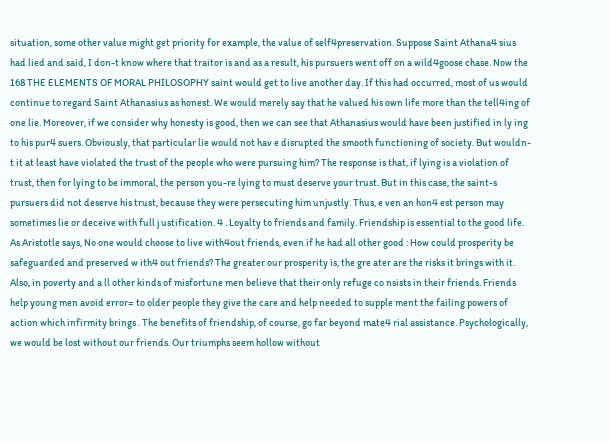situation, some other value might get priority for example, the value of self4preservation. Suppose Saint Athana4 sius had lied and said, I don-t know where that traitor is and as a result, his pursuers went off on a wild4goose chase. Now the 168 THE ELEMENTS OF MORAL PHILOSOPHY saint would get to live another day. If this had occurred, most of us would continue to regard Saint Athanasius as honest. We would merely say that he valued his own life more than the tell4ing of one lie. Moreover, if we consider why honesty is good, then we can see that Athanasius would have been justified in ly ing to his pur4 suers. Obviously, that particular lie would not hav e disrupted the smooth functioning of society. But wouldn-t it at least have violated the trust of the people who were pursuing him? The response is that, if lying is a violation of trust, then for lying to be immoral, the person you-re lying to must deserve your trust. But in this case, the saint-s pursuers did not deserve his trust, because they were persecuting him unjustly. Thus, e ven an hon4 est person may sometimes lie or deceive with full j ustification. 4 . Loyalty to friends and family. Friendship is essential to the good life. As Aristotle says, No one would choose to live with4out friends, even if he had all other good : How could prosperity be safeguarded and preserved w ith4 out friends? The greater our prosperity is, the gre ater are the risks it brings with it. Also, in poverty and a ll other kinds of misfortune men believe that their only refuge co nsists in their friends. Friends help young men avoid error= to older people they give the care and help needed to supple ment the failing powers of action which infirmity brings . The benefits of friendship, of course, go far beyond mate4 rial assistance. Psychologically, we would be lost without our friends. Our triumphs seem hollow without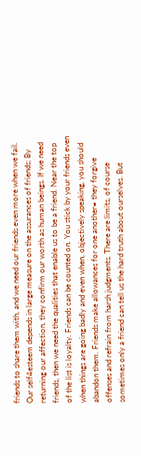friends to share them with, and we need our friends even more when we fail. Our self4esteem depends in large measure on the assurances of friends; By returning our affection, they confirm our worth as human beings. If we need friends, then we need the qualities that enable us to be a friend. Near the top of the list is loyalty. Friends can be counted on. You stick by your friends even when things are going badly and even when, objectively speaking, you should abandon them. Friends make allowances for one another= they forgive offenses and refrain from harsh judgments. There are limits, of course sometimes only a friend can tell us the hard truth about ourselves. But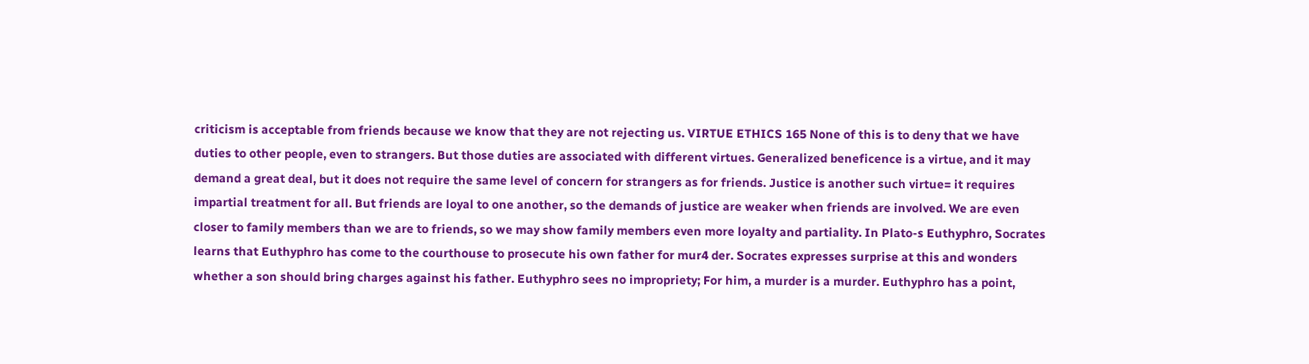criticism is acceptable from friends because we know that they are not rejecting us. VIRTUE ETHICS 165 None of this is to deny that we have duties to other people, even to strangers. But those duties are associated with different virtues. Generalized beneficence is a virtue, and it may demand a great deal, but it does not require the same level of concern for strangers as for friends. Justice is another such virtue= it requires impartial treatment for all. But friends are loyal to one another, so the demands of justice are weaker when friends are involved. We are even closer to family members than we are to friends, so we may show family members even more loyalty and partiality. In Plato-s Euthyphro, Socrates learns that Euthyphro has come to the courthouse to prosecute his own father for mur4 der. Socrates expresses surprise at this and wonders whether a son should bring charges against his father. Euthyphro sees no impropriety; For him, a murder is a murder. Euthyphro has a point,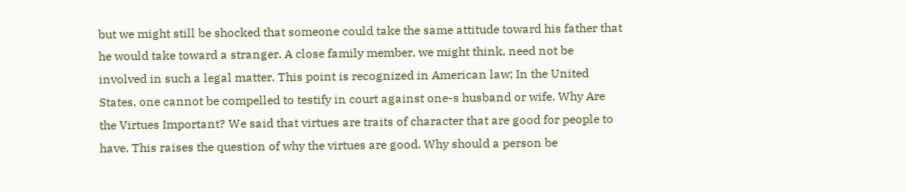but we might still be shocked that someone could take the same attitude toward his father that he would take toward a stranger. A close family member, we might think, need not be involved in such a legal matter. This point is recognized in American law; In the United States, one cannot be compelled to testify in court against one-s husband or wife. Why Are the Virtues Important? We said that virtues are traits of character that are good for people to have. This raises the question of why the virtues are good. Why should a person be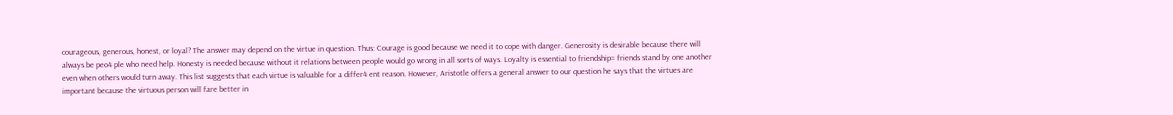courageous, generous, honest, or loyal? The answer may depend on the virtue in question. Thus: Courage is good because we need it to cope with danger. Generosity is desirable because there will always be peo4 ple who need help. Honesty is needed because without it relations between people would go wrong in all sorts of ways. Loyalty is essential to friendship= friends stand by one another even when others would turn away. This list suggests that each virtue is valuable for a differ4 ent reason. However, Aristotle offers a general answer to our question he says that the virtues are important because the virtuous person will fare better in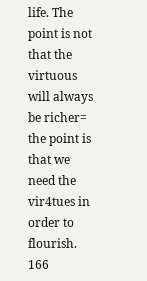life. The point is not that the virtuous will always be richer= the point is that we need the vir4tues in order to flourish. 166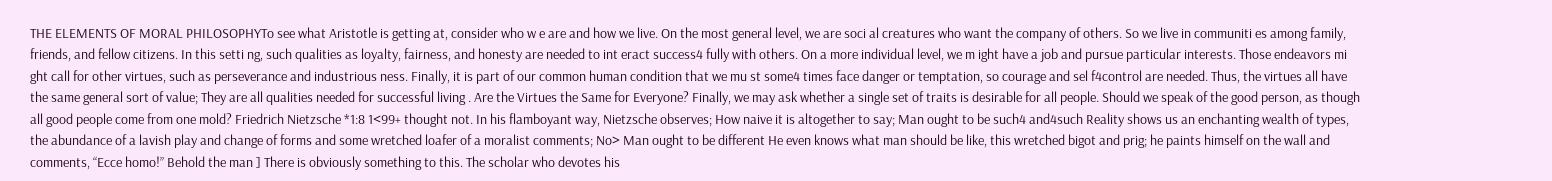THE ELEMENTS OF MORAL PHILOSOPHYTo see what Aristotle is getting at, consider who w e are and how we live. On the most general level, we are soci al creatures who want the company of others. So we live in communiti es among family, friends, and fellow citizens. In this setti ng, such qualities as loyalty, fairness, and honesty are needed to int eract success4 fully with others. On a more individual level, we m ight have a job and pursue particular interests. Those endeavors mi ght call for other virtues, such as perseverance and industrious ness. Finally, it is part of our common human condition that we mu st some4 times face danger or temptation, so courage and sel f4control are needed. Thus, the virtues all have the same general sort of value; They are all qualities needed for successful living . Are the Virtues the Same for Everyone? Finally, we may ask whether a single set of traits is desirable for all people. Should we speak of the good person, as though all good people come from one mold? Friedrich Nietzsche *1:8 1<99+ thought not. In his flamboyant way, Nietzsche observes; How naive it is altogether to say; Man ought to be such4 and4such Reality shows us an enchanting wealth of types, the abundance of a lavish play and change of forms and some wretched loafer of a moralist comments; No> Man ought to be different He even knows what man should be like, this wretched bigot and prig; he paints himself on the wall and comments, “Ecce homo!” Behold the man ] There is obviously something to this. The scholar who devotes his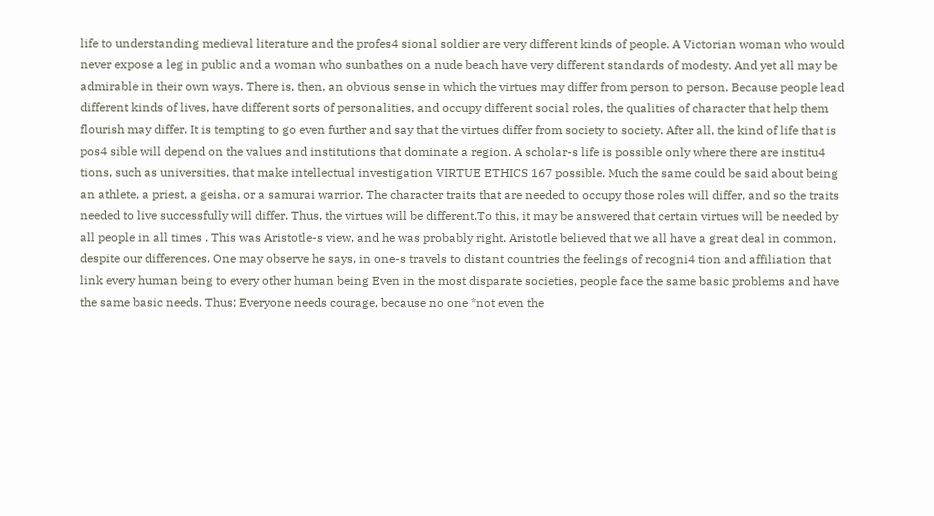life to understanding medieval literature and the profes4 sional soldier are very different kinds of people. A Victorian woman who would never expose a leg in public and a woman who sunbathes on a nude beach have very different standards of modesty. And yet all may be admirable in their own ways. There is, then, an obvious sense in which the virtues may differ from person to person. Because people lead different kinds of lives, have different sorts of personalities, and occupy different social roles, the qualities of character that help them flourish may differ. It is tempting to go even further and say that the virtues differ from society to society. After all, the kind of life that is pos4 sible will depend on the values and institutions that dominate a region. A scholar-s life is possible only where there are institu4 tions, such as universities, that make intellectual investigation VIRTUE ETHICS 167 possible. Much the same could be said about being an athlete, a priest, a geisha, or a samurai warrior. The character traits that are needed to occupy those roles will differ, and so the traits needed to live successfully will differ. Thus, the virtues will be different.To this, it may be answered that certain virtues will be needed by all people in all times . This was Aristotle-s view, and he was probably right. Aristotle believed that we all have a great deal in common, despite our differences. One may observe he says, in one-s travels to distant countries the feelings of recogni4 tion and affiliation that link every human being to every other human being Even in the most disparate societies, people face the same basic problems and have the same basic needs. Thus; Everyone needs courage, because no one *not even the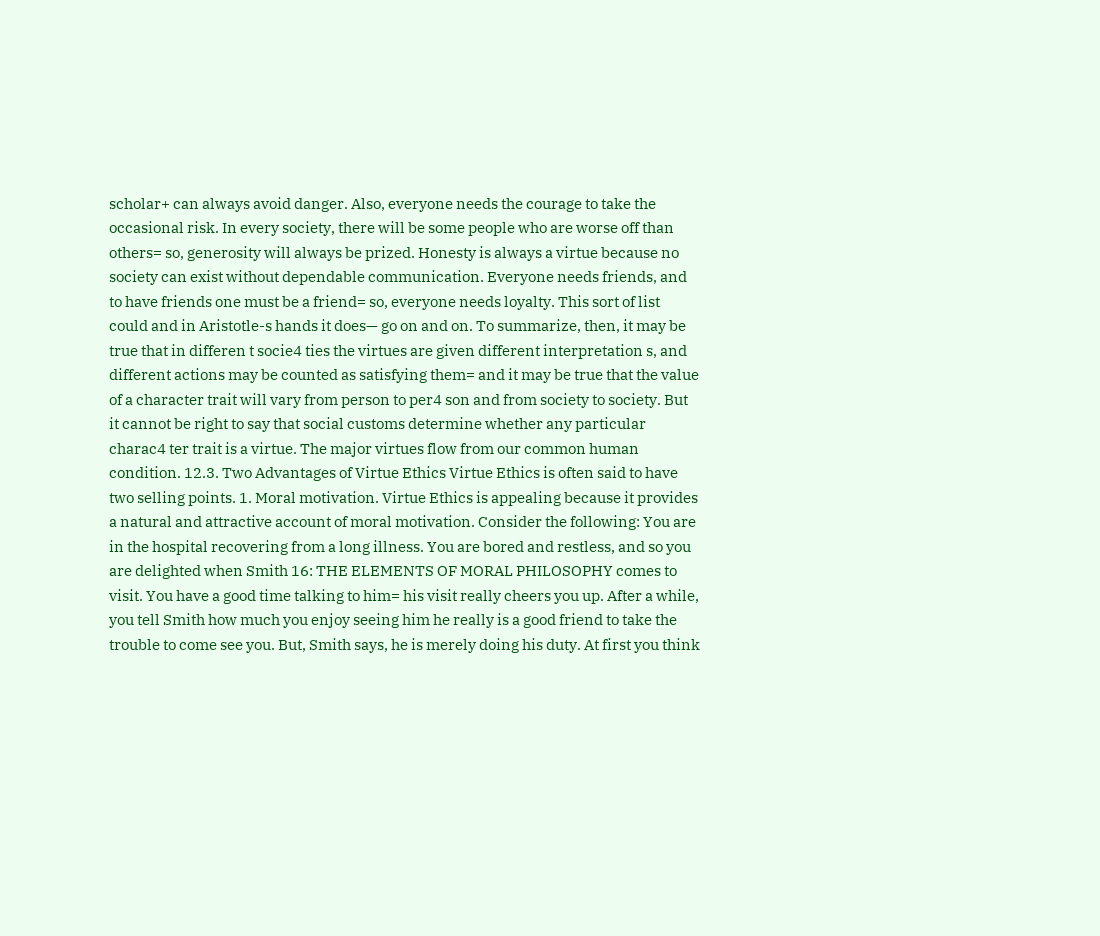scholar+ can always avoid danger. Also, everyone needs the courage to take the occasional risk. In every society, there will be some people who are worse off than others= so, generosity will always be prized. Honesty is always a virtue because no society can exist without dependable communication. Everyone needs friends, and to have friends one must be a friend= so, everyone needs loyalty. This sort of list could and in Aristotle-s hands it does— go on and on. To summarize, then, it may be true that in differen t socie4 ties the virtues are given different interpretation s, and different actions may be counted as satisfying them= and it may be true that the value of a character trait will vary from person to per4 son and from society to society. But it cannot be right to say that social customs determine whether any particular charac4 ter trait is a virtue. The major virtues flow from our common human condition. 12.3. Two Advantages of Virtue Ethics Virtue Ethics is often said to have two selling points. 1. Moral motivation. Virtue Ethics is appealing because it provides a natural and attractive account of moral motivation. Consider the following: You are in the hospital recovering from a long illness. You are bored and restless, and so you are delighted when Smith 16: THE ELEMENTS OF MORAL PHILOSOPHY comes to visit. You have a good time talking to him= his visit really cheers you up. After a while, you tell Smith how much you enjoy seeing him he really is a good friend to take the trouble to come see you. But, Smith says, he is merely doing his duty. At first you think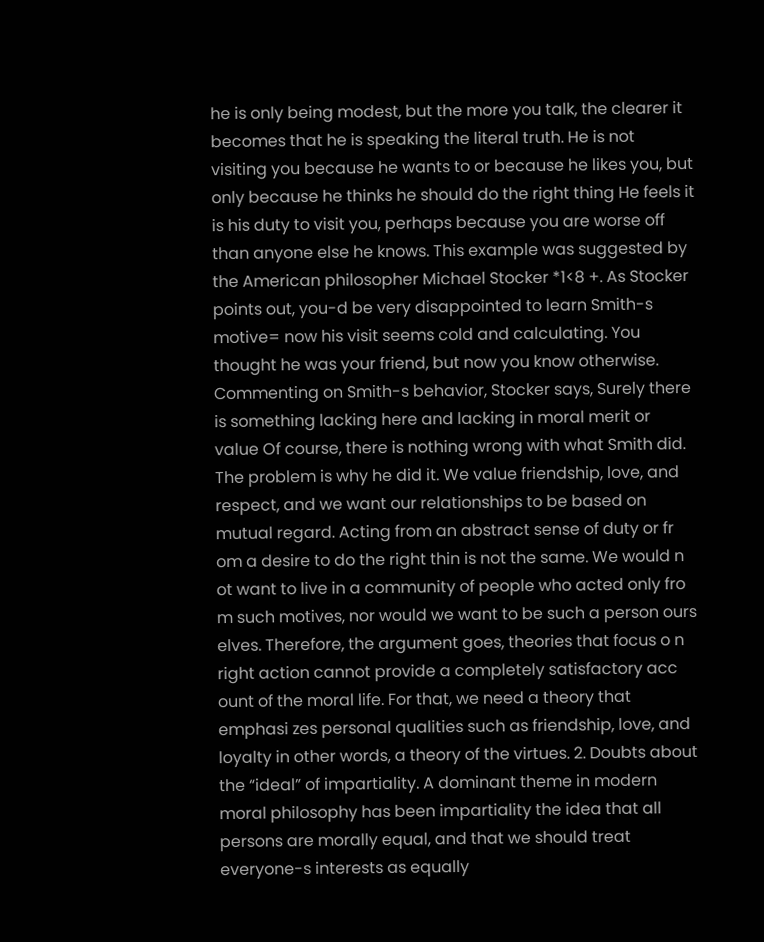he is only being modest, but the more you talk, the clearer it becomes that he is speaking the literal truth. He is not visiting you because he wants to or because he likes you, but only because he thinks he should do the right thing He feels it is his duty to visit you, perhaps because you are worse off than anyone else he knows. This example was suggested by the American philosopher Michael Stocker *1<8 +. As Stocker points out, you-d be very disappointed to learn Smith-s motive= now his visit seems cold and calculating. You thought he was your friend, but now you know otherwise. Commenting on Smith-s behavior, Stocker says, Surely there is something lacking here and lacking in moral merit or value Of course, there is nothing wrong with what Smith did. The problem is why he did it. We value friendship, love, and respect, and we want our relationships to be based on mutual regard. Acting from an abstract sense of duty or fr om a desire to do the right thin is not the same. We would n ot want to live in a community of people who acted only fro m such motives, nor would we want to be such a person ours elves. Therefore, the argument goes, theories that focus o n right action cannot provide a completely satisfactory acc ount of the moral life. For that, we need a theory that emphasi zes personal qualities such as friendship, love, and loyalty in other words, a theory of the virtues. 2. Doubts about the “ideal” of impartiality. A dominant theme in modern moral philosophy has been impartiality the idea that all persons are morally equal, and that we should treat everyone-s interests as equally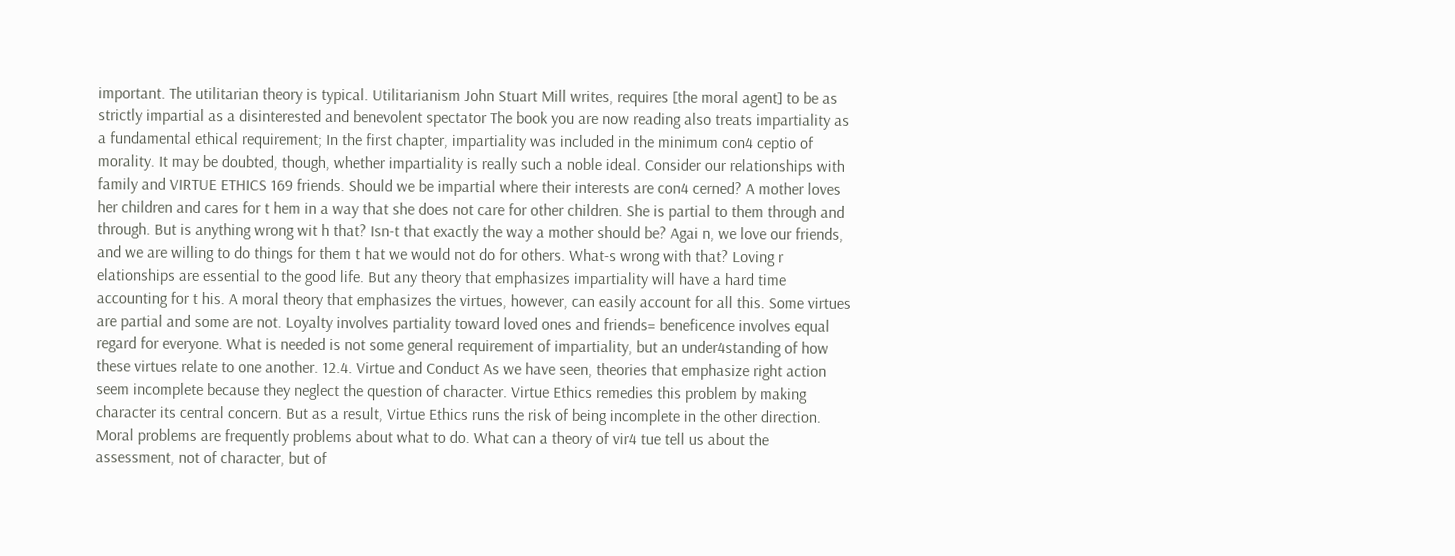important. The utilitarian theory is typical. Utilitarianism John Stuart Mill writes, requires [the moral agent] to be as strictly impartial as a disinterested and benevolent spectator The book you are now reading also treats impartiality as a fundamental ethical requirement; In the first chapter, impartiality was included in the minimum con4 ceptio of morality. It may be doubted, though, whether impartiality is really such a noble ideal. Consider our relationships with family and VIRTUE ETHICS 169 friends. Should we be impartial where their interests are con4 cerned? A mother loves her children and cares for t hem in a way that she does not care for other children. She is partial to them through and through. But is anything wrong wit h that? Isn-t that exactly the way a mother should be? Agai n, we love our friends, and we are willing to do things for them t hat we would not do for others. What-s wrong with that? Loving r elationships are essential to the good life. But any theory that emphasizes impartiality will have a hard time accounting for t his. A moral theory that emphasizes the virtues, however, can easily account for all this. Some virtues are partial and some are not. Loyalty involves partiality toward loved ones and friends= beneficence involves equal regard for everyone. What is needed is not some general requirement of impartiality, but an under4standing of how these virtues relate to one another. 12.4. Virtue and Conduct As we have seen, theories that emphasize right action seem incomplete because they neglect the question of character. Virtue Ethics remedies this problem by making character its central concern. But as a result, Virtue Ethics runs the risk of being incomplete in the other direction. Moral problems are frequently problems about what to do. What can a theory of vir4 tue tell us about the assessment, not of character, but of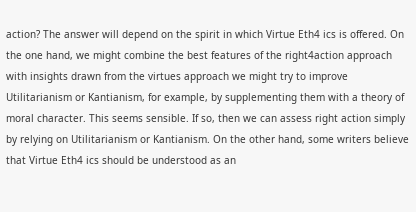action? The answer will depend on the spirit in which Virtue Eth4 ics is offered. On the one hand, we might combine the best features of the right4action approach with insights drawn from the virtues approach we might try to improve Utilitarianism or Kantianism, for example, by supplementing them with a theory of moral character. This seems sensible. If so, then we can assess right action simply by relying on Utilitarianism or Kantianism. On the other hand, some writers believe that Virtue Eth4 ics should be understood as an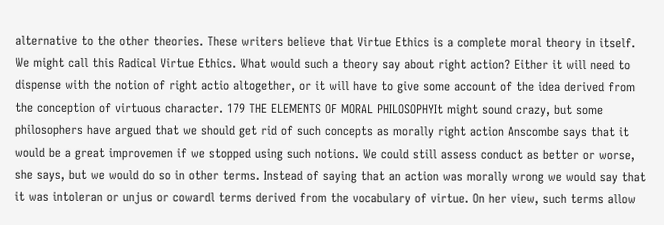alternative to the other theories. These writers believe that Virtue Ethics is a complete moral theory in itself. We might call this Radical Virtue Ethics. What would such a theory say about right action? Either it will need to dispense with the notion of right actio altogether, or it will have to give some account of the idea derived from the conception of virtuous character. 179 THE ELEMENTS OF MORAL PHILOSOPHYIt might sound crazy, but some philosophers have argued that we should get rid of such concepts as morally right action Anscombe says that it would be a great improvemen if we stopped using such notions. We could still assess conduct as better or worse, she says, but we would do so in other terms. Instead of saying that an action was morally wrong we would say that it was intoleran or unjus or cowardl terms derived from the vocabulary of virtue. On her view, such terms allow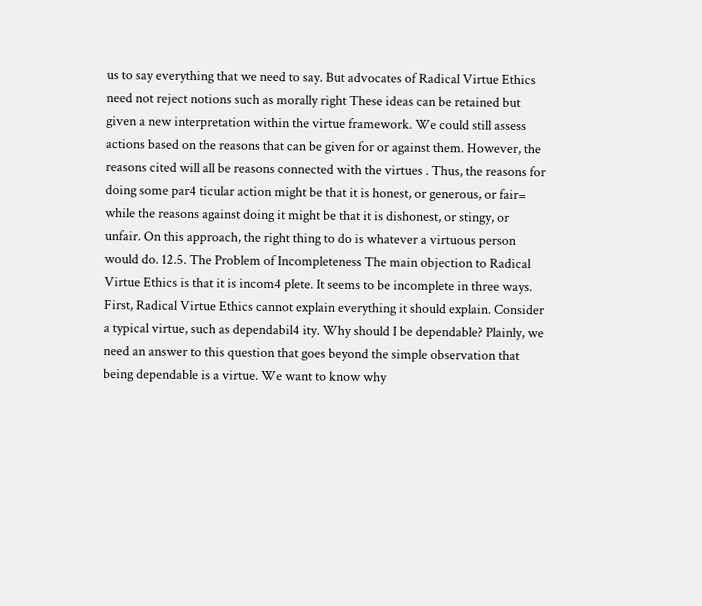us to say everything that we need to say. But advocates of Radical Virtue Ethics need not reject notions such as morally right These ideas can be retained but given a new interpretation within the virtue framework. We could still assess actions based on the reasons that can be given for or against them. However, the reasons cited will all be reasons connected with the virtues . Thus, the reasons for doing some par4 ticular action might be that it is honest, or generous, or fair= while the reasons against doing it might be that it is dishonest, or stingy, or unfair. On this approach, the right thing to do is whatever a virtuous person would do. 12.5. The Problem of Incompleteness The main objection to Radical Virtue Ethics is that it is incom4 plete. It seems to be incomplete in three ways. First, Radical Virtue Ethics cannot explain everything it should explain. Consider a typical virtue, such as dependabil4 ity. Why should I be dependable? Plainly, we need an answer to this question that goes beyond the simple observation that being dependable is a virtue. We want to know why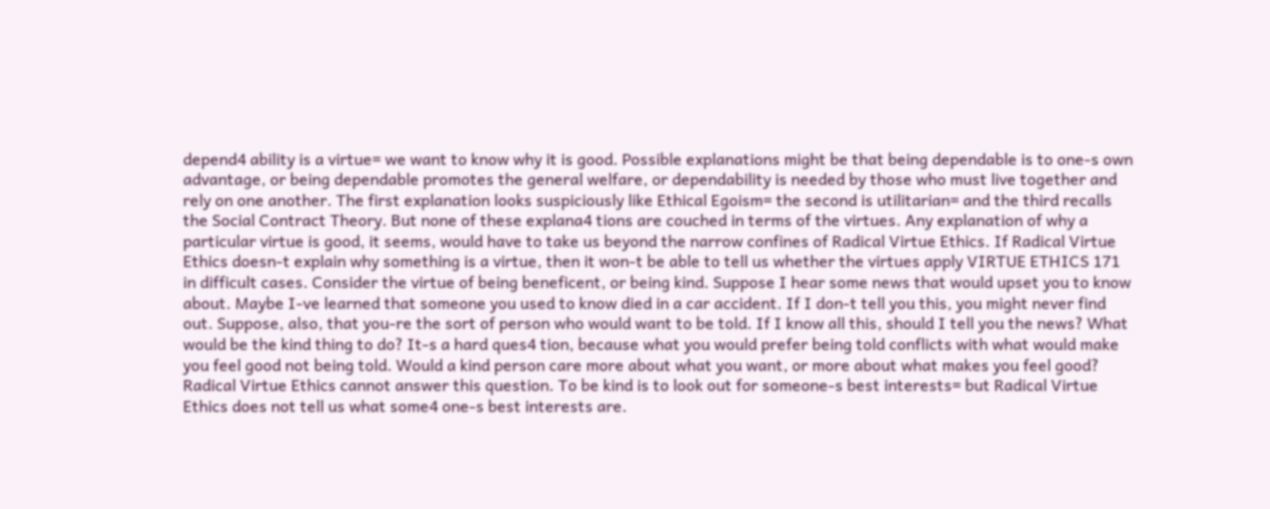depend4 ability is a virtue= we want to know why it is good. Possible explanations might be that being dependable is to one-s own advantage, or being dependable promotes the general welfare, or dependability is needed by those who must live together and rely on one another. The first explanation looks suspiciously like Ethical Egoism= the second is utilitarian= and the third recalls the Social Contract Theory. But none of these explana4 tions are couched in terms of the virtues. Any explanation of why a particular virtue is good, it seems, would have to take us beyond the narrow confines of Radical Virtue Ethics. If Radical Virtue Ethics doesn-t explain why something is a virtue, then it won-t be able to tell us whether the virtues apply VIRTUE ETHICS 171 in difficult cases. Consider the virtue of being beneficent, or being kind. Suppose I hear some news that would upset you to know about. Maybe I-ve learned that someone you used to know died in a car accident. If I don-t tell you this, you might never find out. Suppose, also, that you-re the sort of person who would want to be told. If I know all this, should I tell you the news? What would be the kind thing to do? It-s a hard ques4 tion, because what you would prefer being told conflicts with what would make you feel good not being told. Would a kind person care more about what you want, or more about what makes you feel good? Radical Virtue Ethics cannot answer this question. To be kind is to look out for someone-s best interests= but Radical Virtue Ethics does not tell us what some4 one-s best interests are.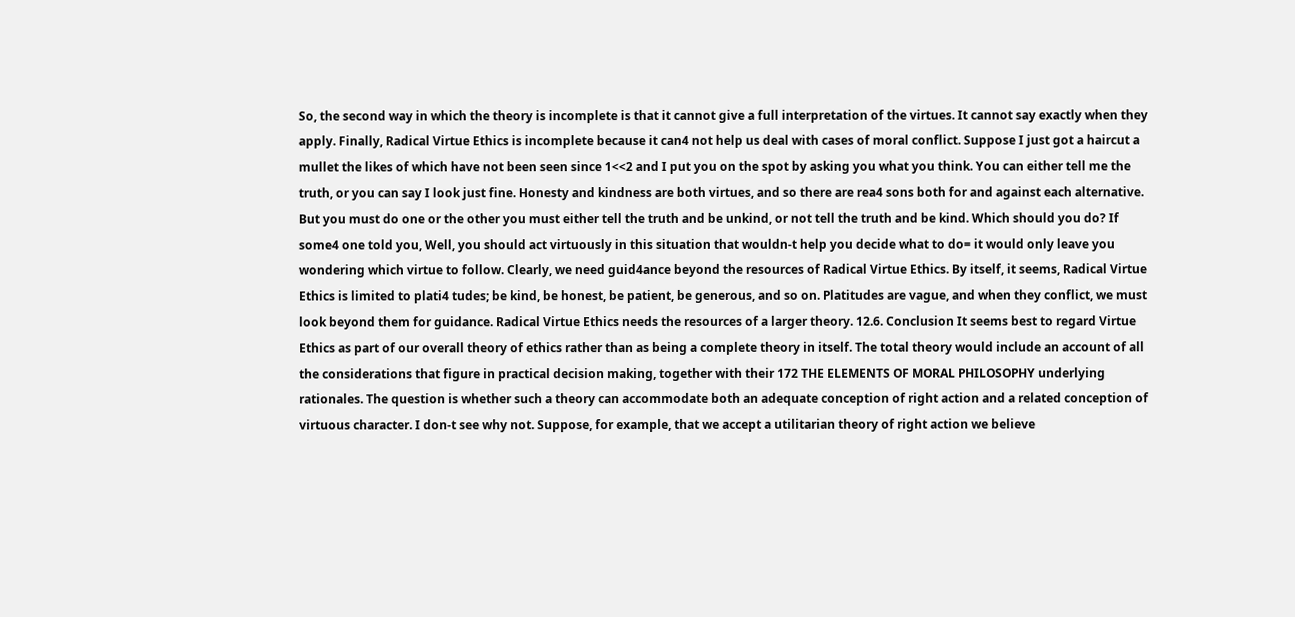So, the second way in which the theory is incomplete is that it cannot give a full interpretation of the virtues. It cannot say exactly when they apply. Finally, Radical Virtue Ethics is incomplete because it can4 not help us deal with cases of moral conflict. Suppose I just got a haircut a mullet the likes of which have not been seen since 1<<2 and I put you on the spot by asking you what you think. You can either tell me the truth, or you can say I look just fine. Honesty and kindness are both virtues, and so there are rea4 sons both for and against each alternative. But you must do one or the other you must either tell the truth and be unkind, or not tell the truth and be kind. Which should you do? If some4 one told you, Well, you should act virtuously in this situation that wouldn-t help you decide what to do= it would only leave you wondering which virtue to follow. Clearly, we need guid4ance beyond the resources of Radical Virtue Ethics. By itself, it seems, Radical Virtue Ethics is limited to plati4 tudes; be kind, be honest, be patient, be generous, and so on. Platitudes are vague, and when they conflict, we must look beyond them for guidance. Radical Virtue Ethics needs the resources of a larger theory. 12.6. Conclusion It seems best to regard Virtue Ethics as part of our overall theory of ethics rather than as being a complete theory in itself. The total theory would include an account of all the considerations that figure in practical decision making, together with their 172 THE ELEMENTS OF MORAL PHILOSOPHY underlying rationales. The question is whether such a theory can accommodate both an adequate conception of right action and a related conception of virtuous character. I don-t see why not. Suppose, for example, that we accept a utilitarian theory of right action we believe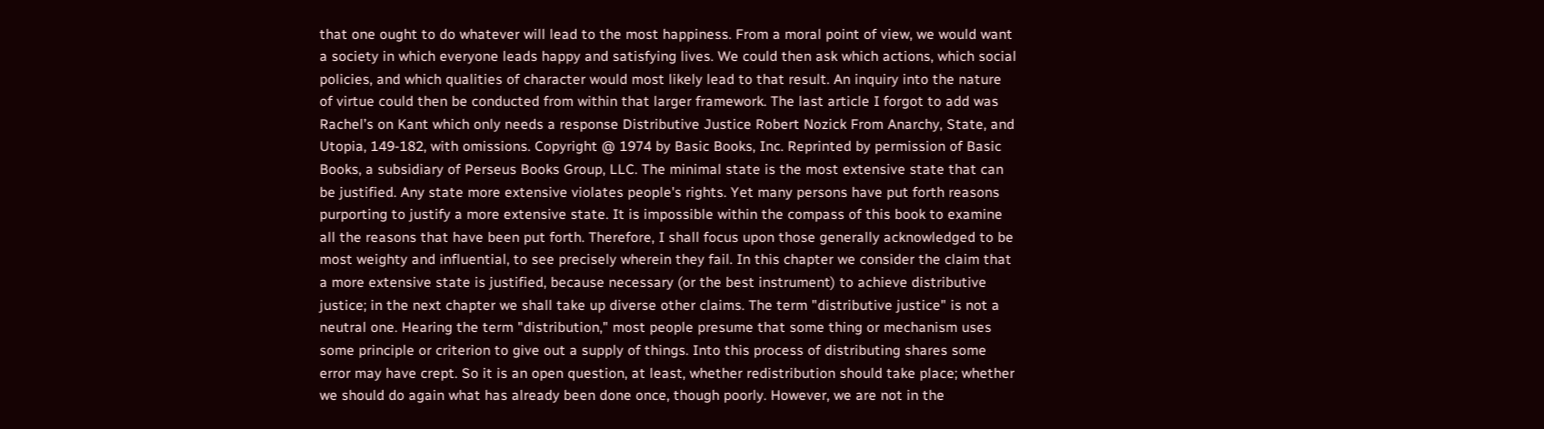that one ought to do whatever will lead to the most happiness. From a moral point of view, we would want a society in which everyone leads happy and satisfying lives. We could then ask which actions, which social policies, and which qualities of character would most likely lead to that result. An inquiry into the nature of virtue could then be conducted from within that larger framework. The last article I forgot to add was Rachel’s on Kant which only needs a response Distributive Justice Robert Nozick From Anarchy, State, and Utopia, 149-182, with omissions. Copyright @ 1974 by Basic Books, Inc. Reprinted by permission of Basic Books, a subsidiary of Perseus Books Group, LLC. The minimal state is the most extensive state that can be justified. Any state more extensive violates people's rights. Yet many persons have put forth reasons purporting to justify a more extensive state. It is impossible within the compass of this book to examine all the reasons that have been put forth. Therefore, I shall focus upon those generally acknowledged to be most weighty and influential, to see precisely wherein they fail. In this chapter we consider the claim that a more extensive state is justified, because necessary (or the best instrument) to achieve distributive justice; in the next chapter we shall take up diverse other claims. The term "distributive justice" is not a neutral one. Hearing the term "distribution," most people presume that some thing or mechanism uses some principle or criterion to give out a supply of things. Into this process of distributing shares some error may have crept. So it is an open question, at least, whether redistribution should take place; whether we should do again what has already been done once, though poorly. However, we are not in the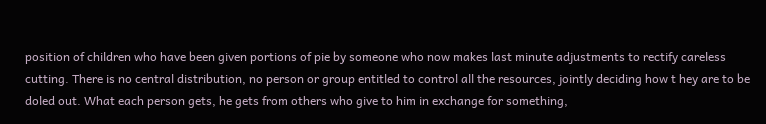position of children who have been given portions of pie by someone who now makes last minute adjustments to rectify careless cutting. There is no central distribution, no person or group entitled to control all the resources, jointly deciding how t hey are to be doled out. What each person gets, he gets from others who give to him in exchange for something,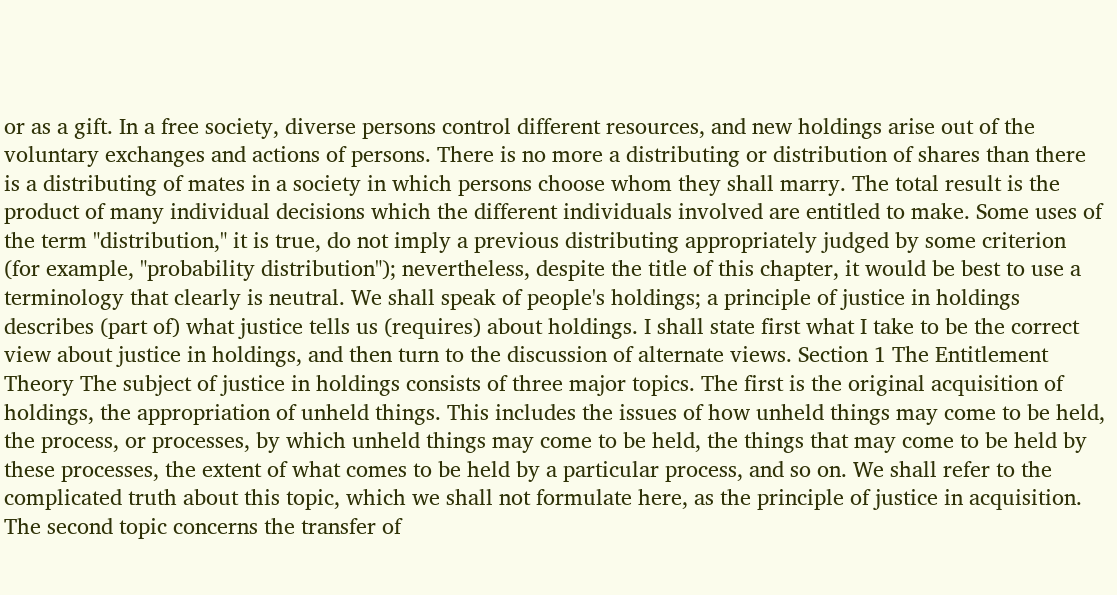or as a gift. In a free society, diverse persons control different resources, and new holdings arise out of the voluntary exchanges and actions of persons. There is no more a distributing or distribution of shares than there is a distributing of mates in a society in which persons choose whom they shall marry. The total result is the product of many individual decisions which the different individuals involved are entitled to make. Some uses of the term "distribution," it is true, do not imply a previous distributing appropriately judged by some criterion (for example, "probability distribution"); nevertheless, despite the title of this chapter, it would be best to use a terminology that clearly is neutral. We shall speak of people's holdings; a principle of justice in holdings describes (part of) what justice tells us (requires) about holdings. I shall state first what I take to be the correct view about justice in holdings, and then turn to the discussion of alternate views. Section 1 The Entitlement Theory The subject of justice in holdings consists of three major topics. The first is the original acquisition of holdings, the appropriation of unheld things. This includes the issues of how unheld things may come to be held, the process, or processes, by which unheld things may come to be held, the things that may come to be held by these processes, the extent of what comes to be held by a particular process, and so on. We shall refer to the complicated truth about this topic, which we shall not formulate here, as the principle of justice in acquisition. The second topic concerns the transfer of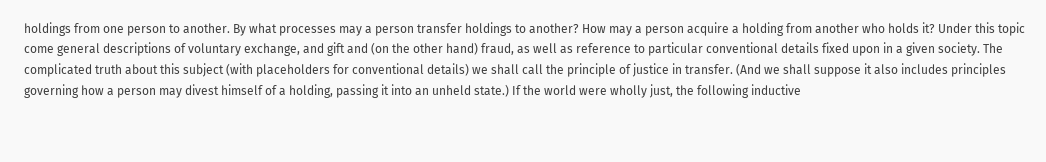holdings from one person to another. By what processes may a person transfer holdings to another? How may a person acquire a holding from another who holds it? Under this topic come general descriptions of voluntary exchange, and gift and (on the other hand) fraud, as well as reference to particular conventional details fixed upon in a given society. The complicated truth about this subject (with placeholders for conventional details) we shall call the principle of justice in transfer. (And we shall suppose it also includes principles governing how a person may divest himself of a holding, passing it into an unheld state.) If the world were wholly just, the following inductive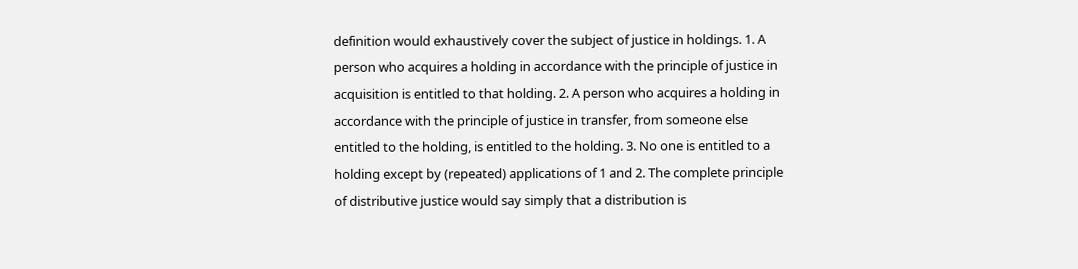definition would exhaustively cover the subject of justice in holdings. 1. A person who acquires a holding in accordance with the principle of justice in acquisition is entitled to that holding. 2. A person who acquires a holding in accordance with the principle of justice in transfer, from someone else entitled to the holding, is entitled to the holding. 3. No one is entitled to a holding except by (repeated) applications of 1 and 2. The complete principle of distributive justice would say simply that a distribution is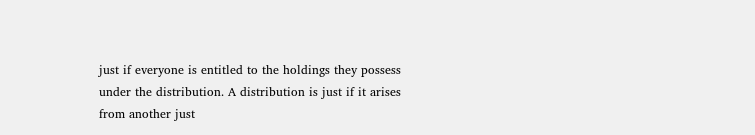just if everyone is entitled to the holdings they possess under the distribution. A distribution is just if it arises from another just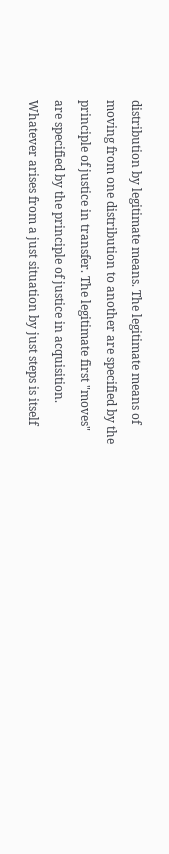distribution by legitimate means. The legitimate means of moving from one distribution to another are specified by the principle of justice in transfer. The legitimate first "moves" are specified by the principle of justice in acquisition. Whatever arises from a just situation by just steps is itself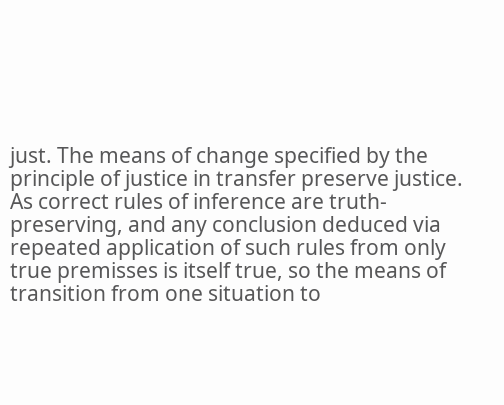just. The means of change specified by the principle of justice in transfer preserve justice. As correct rules of inference are truth-preserving, and any conclusion deduced via repeated application of such rules from only true premisses is itself true, so the means of transition from one situation to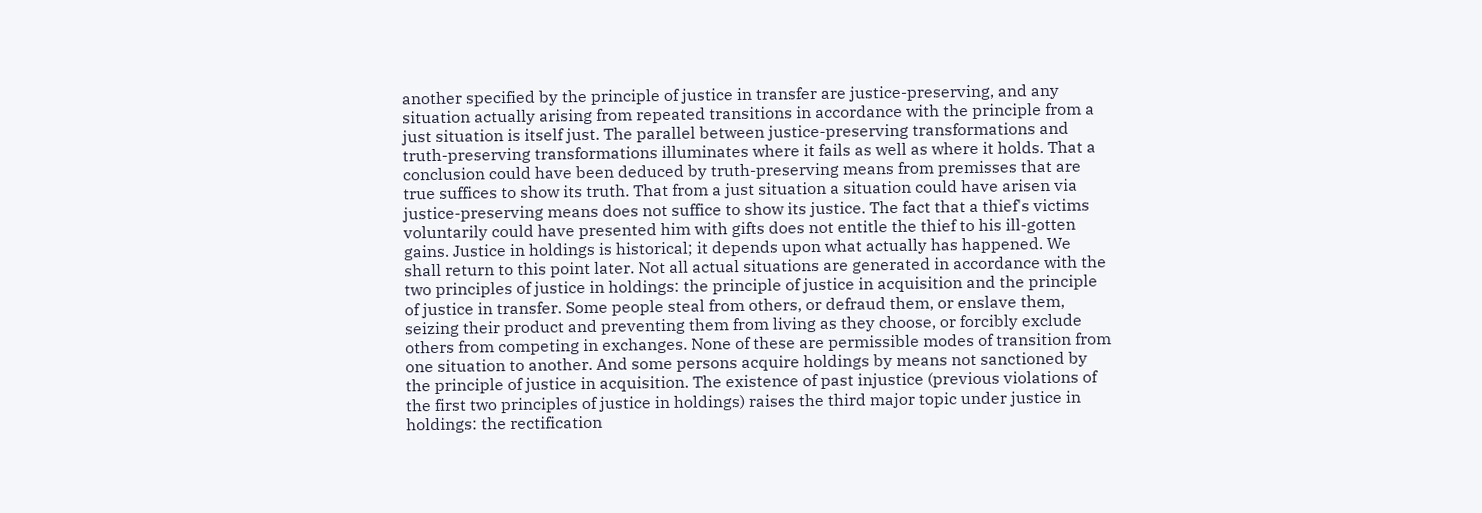another specified by the principle of justice in transfer are justice-preserving, and any situation actually arising from repeated transitions in accordance with the principle from a just situation is itself just. The parallel between justice-preserving transformations and truth-preserving transformations illuminates where it fails as well as where it holds. That a conclusion could have been deduced by truth-preserving means from premisses that are true suffices to show its truth. That from a just situation a situation could have arisen via justice-preserving means does not suffice to show its justice. The fact that a thief's victims voluntarily could have presented him with gifts does not entitle the thief to his ill-gotten gains. Justice in holdings is historical; it depends upon what actually has happened. We shall return to this point later. Not all actual situations are generated in accordance with the two principles of justice in holdings: the principle of justice in acquisition and the principle of justice in transfer. Some people steal from others, or defraud them, or enslave them, seizing their product and preventing them from living as they choose, or forcibly exclude others from competing in exchanges. None of these are permissible modes of transition from one situation to another. And some persons acquire holdings by means not sanctioned by the principle of justice in acquisition. The existence of past injustice (previous violations of the first two principles of justice in holdings) raises the third major topic under justice in holdings: the rectification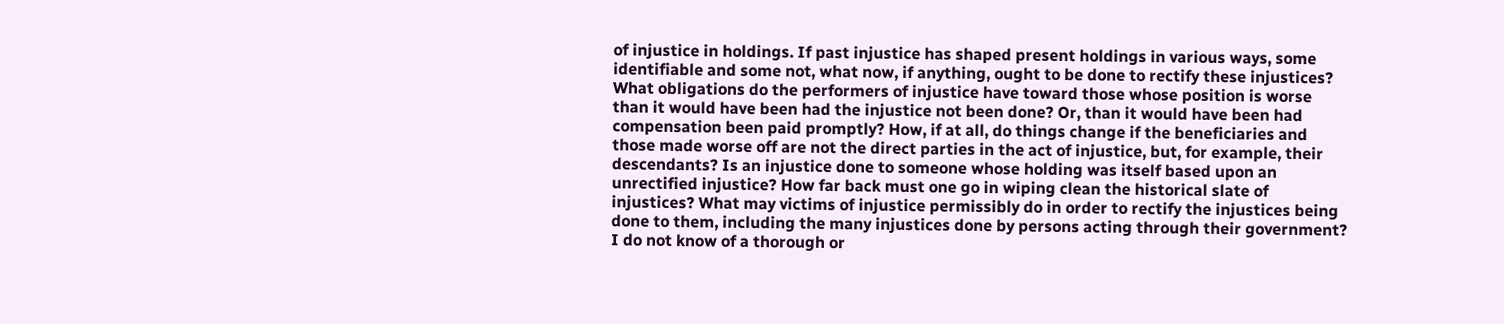of injustice in holdings. If past injustice has shaped present holdings in various ways, some identifiable and some not, what now, if anything, ought to be done to rectify these injustices? What obligations do the performers of injustice have toward those whose position is worse than it would have been had the injustice not been done? Or, than it would have been had compensation been paid promptly? How, if at all, do things change if the beneficiaries and those made worse off are not the direct parties in the act of injustice, but, for example, their descendants? Is an injustice done to someone whose holding was itself based upon an unrectified injustice? How far back must one go in wiping clean the historical slate of injustices? What may victims of injustice permissibly do in order to rectify the injustices being done to them, including the many injustices done by persons acting through their government? I do not know of a thorough or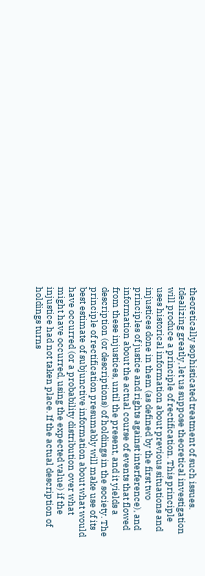theoretically sophisticated treatment of such issues. Idealizing greatly, let us suppose theoretical investigation will produce a principle of rectification. This principle uses historical information about previous situations and injustices done in them (as defined by the first two principles of justice and rights against interference), and information about the actual course of events that flowed from these injustices, until the present, and it yields a description (or descriptions) of holdings in the society. The principle of rectification presumably will make use of its best estimate of subjunctive information about what would have occurred (or a probability distribution over what might have occurred, using the expected value) if the injustice had not taken place. If the actual description of holdings turns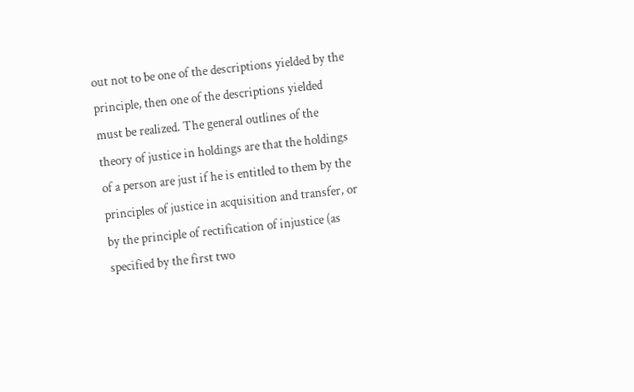out not to be one of the descriptions yielded by the principle, then one of the descriptions yielded must be realized. The general outlines of the theory of justice in holdings are that the holdings of a person are just if he is entitled to them by the principles of justice in acquisition and transfer, or by the principle of rectification of injustice (as specified by the first two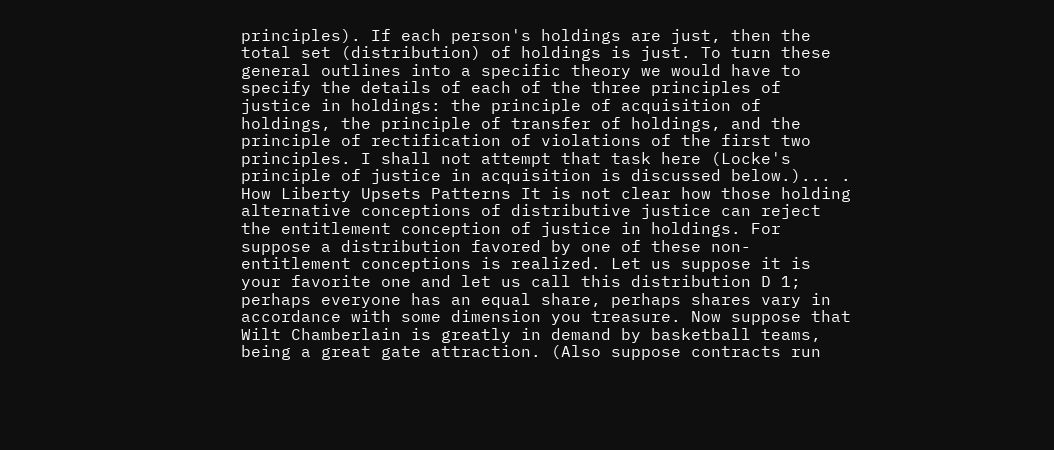principles). If each person's holdings are just, then the total set (distribution) of holdings is just. To turn these general outlines into a specific theory we would have to specify the details of each of the three principles of justice in holdings: the principle of acquisition of holdings, the principle of transfer of holdings, and the principle of rectification of violations of the first two principles. I shall not attempt that task here (Locke's principle of justice in acquisition is discussed below.)... . How Liberty Upsets Patterns It is not clear how those holding alternative conceptions of distributive justice can reject the entitlement conception of justice in holdings. For suppose a distribution favored by one of these non-entitlement conceptions is realized. Let us suppose it is your favorite one and let us call this distribution D 1; perhaps everyone has an equal share, perhaps shares vary in accordance with some dimension you treasure. Now suppose that Wilt Chamberlain is greatly in demand by basketball teams, being a great gate attraction. (Also suppose contracts run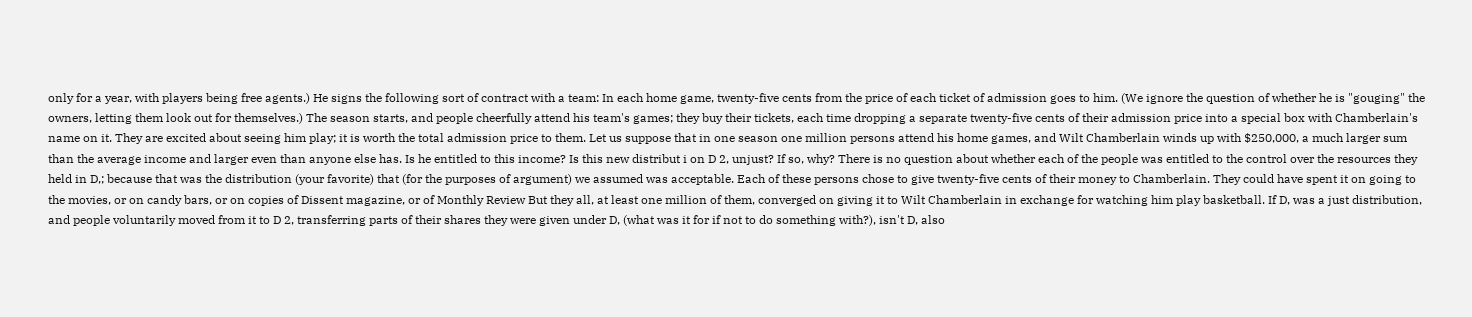only for a year, with players being free agents.) He signs the following sort of contract with a team: In each home game, twenty-five cents from the price of each ticket of admission goes to him. (We ignore the question of whether he is "gouging" the owners, letting them look out for themselves.) The season starts, and people cheerfully attend his team's games; they buy their tickets, each time dropping a separate twenty-five cents of their admission price into a special box with Chamberlain's name on it. They are excited about seeing him play; it is worth the total admission price to them. Let us suppose that in one season one million persons attend his home games, and Wilt Chamberlain winds up with $250,000, a much larger sum than the average income and larger even than anyone else has. Is he entitled to this income? Is this new distribut i on D 2, unjust? If so, why? There is no question about whether each of the people was entitled to the control over the resources they held in D,; because that was the distribution (your favorite) that (for the purposes of argument) we assumed was acceptable. Each of these persons chose to give twenty-five cents of their money to Chamberlain. They could have spent it on going to the movies, or on candy bars, or on copies of Dissent magazine, or of Monthly Review But they all, at least one million of them, converged on giving it to Wilt Chamberlain in exchange for watching him play basketball. If D, was a just distribution, and people voluntarily moved from it to D 2, transferring parts of their shares they were given under D, (what was it for if not to do something with?), isn't D, also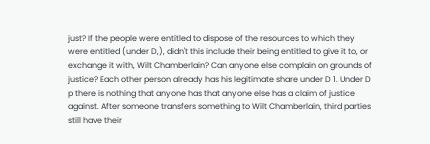just? If the people were entitled to dispose of the resources to which they were entitled (under D,), didn't this include their being entitled to give it to, or exchange it with, Wilt Chamberlain? Can anyone else complain on grounds of justice? Each other person already has his legitimate share under D 1. Under D p there is nothing that anyone has that anyone else has a claim of justice against. After someone transfers something to Wilt Chamberlain, third parties still have their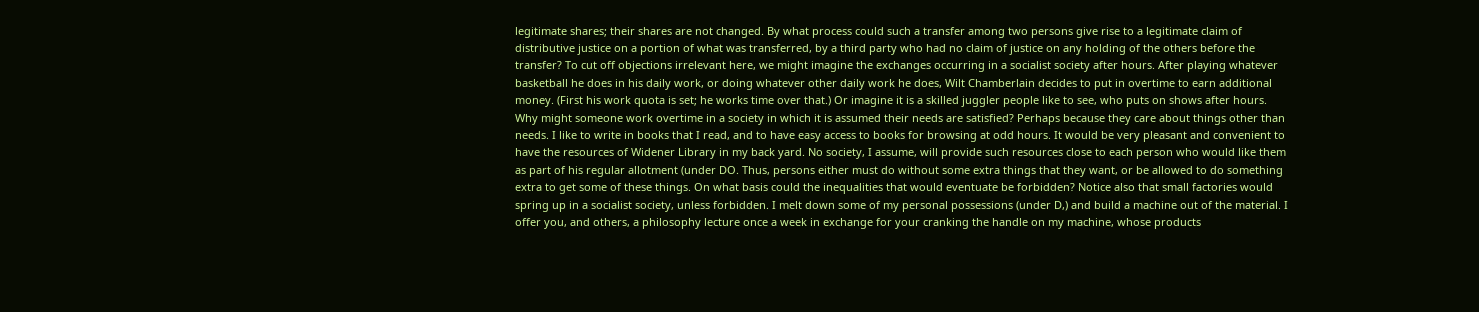legitimate shares; their shares are not changed. By what process could such a transfer among two persons give rise to a legitimate claim of distributive justice on a portion of what was transferred, by a third party who had no claim of justice on any holding of the others before the transfer? To cut off objections irrelevant here, we might imagine the exchanges occurring in a socialist society after hours. After playing whatever basketball he does in his daily work, or doing whatever other daily work he does, Wilt Chamberlain decides to put in overtime to earn additional money. (First his work quota is set; he works time over that.) Or imagine it is a skilled juggler people like to see, who puts on shows after hours. Why might someone work overtime in a society in which it is assumed their needs are satisfied? Perhaps because they care about things other than needs. I like to write in books that I read, and to have easy access to books for browsing at odd hours. It would be very pleasant and convenient to have the resources of Widener Library in my back yard. No society, I assume, will provide such resources close to each person who would like them as part of his regular allotment (under DO. Thus, persons either must do without some extra things that they want, or be allowed to do something extra to get some of these things. On what basis could the inequalities that would eventuate be forbidden? Notice also that small factories would spring up in a socialist society, unless forbidden. I melt down some of my personal possessions (under D,) and build a machine out of the material. I offer you, and others, a philosophy lecture once a week in exchange for your cranking the handle on my machine, whose products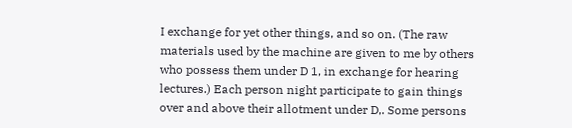I exchange for yet other things, and so on. (The raw materials used by the machine are given to me by others who possess them under D 1, in exchange for hearing lectures.) Each person night participate to gain things over and above their allotment under D,. Some persons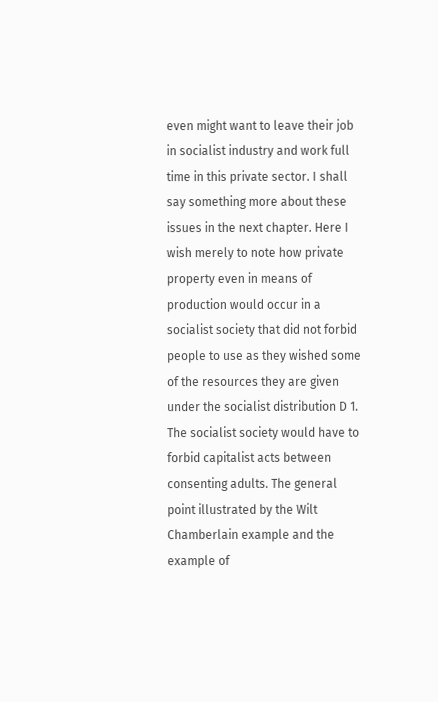even might want to leave their job in socialist industry and work full time in this private sector. I shall say something more about these issues in the next chapter. Here I wish merely to note how private property even in means of production would occur in a socialist society that did not forbid people to use as they wished some of the resources they are given under the socialist distribution D 1. The socialist society would have to forbid capitalist acts between consenting adults. The general point illustrated by the Wilt Chamberlain example and the example of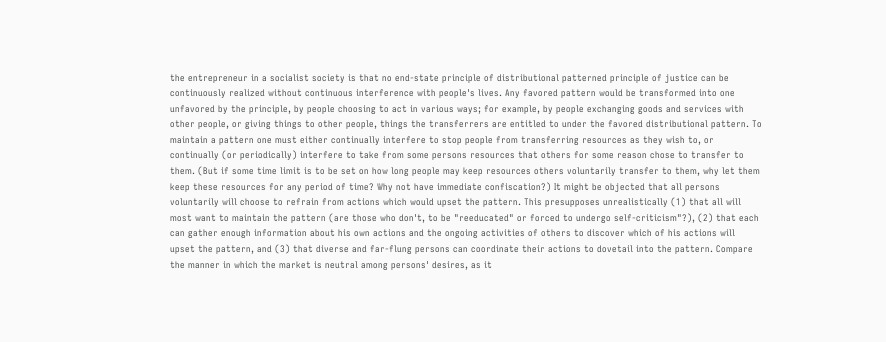the entrepreneur in a socialist society is that no end-state principle of distributional patterned principle of justice can be continuously realized without continuous interference with people's lives. Any favored pattern would be transformed into one unfavored by the principle, by people choosing to act in various ways; for example, by people exchanging goods and services with other people, or giving things to other people, things the transferrers are entitled to under the favored distributional pattern. To maintain a pattern one must either continually interfere to stop people from transferring resources as they wish to, or continually (or periodically) interfere to take from some persons resources that others for some reason chose to transfer to them. (But if some time limit is to be set on how long people may keep resources others voluntarily transfer to them, why let them keep these resources for any period of time? Why not have immediate confiscation?) It might be objected that all persons voluntarily will choose to refrain from actions which would upset the pattern. This presupposes unrealistically (1) that all will most want to maintain the pattern (are those who don't, to be "reeducated" or forced to undergo self-criticism"?), (2) that each can gather enough information about his own actions and the ongoing activities of others to discover which of his actions will upset the pattern, and (3) that diverse and far-flung persons can coordinate their actions to dovetail into the pattern. Compare the manner in which the market is neutral among persons' desires, as it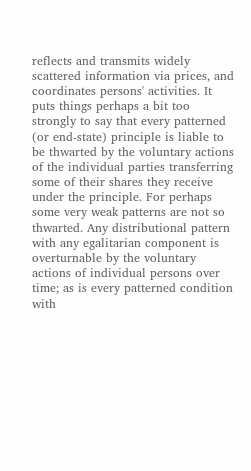reflects and transmits widely scattered information via prices, and coordinates persons' activities. It puts things perhaps a bit too strongly to say that every patterned (or end-state) principle is liable to be thwarted by the voluntary actions of the individual parties transferring some of their shares they receive under the principle. For perhaps some very weak patterns are not so thwarted. Any distributional pattern with any egalitarian component is overturnable by the voluntary actions of individual persons over time; as is every patterned condition with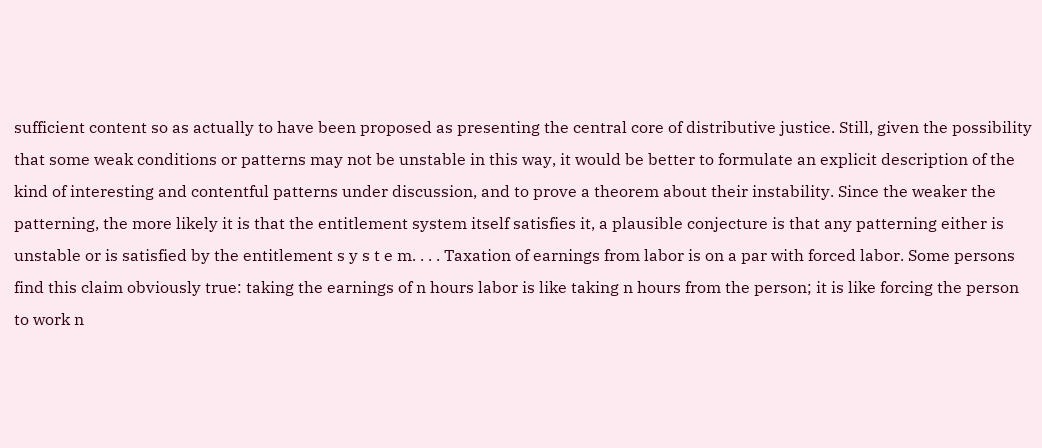sufficient content so as actually to have been proposed as presenting the central core of distributive justice. Still, given the possibility that some weak conditions or patterns may not be unstable in this way, it would be better to formulate an explicit description of the kind of interesting and contentful patterns under discussion, and to prove a theorem about their instability. Since the weaker the patterning, the more likely it is that the entitlement system itself satisfies it, a plausible conjecture is that any patterning either is unstable or is satisfied by the entitlement s y s t e m. . . . Taxation of earnings from labor is on a par with forced labor. Some persons find this claim obviously true: taking the earnings of n hours labor is like taking n hours from the person; it is like forcing the person to work n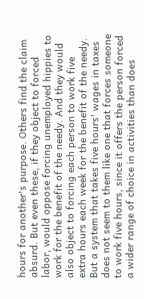hours for another's purpose. Others find the claim absurd. But even these, if they object to forced labor, would oppose forcing unemployed hippies to work for the benefit of the needy. And they would also object to forcing each person to work five extra hours each week for the benefit of the needy. But a system that takes five hours' wages in taxes does not seem to them like one that forces someone to work five hours, since it offers the person forced a wider range of choice in activities than does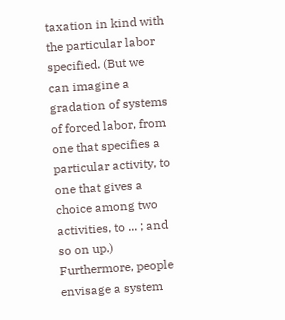taxation in kind with the particular labor specified. (But we can imagine a gradation of systems of forced labor, from one that specifies a particular activity, to one that gives a choice among two activities, to ... ; and so on up.) Furthermore, people envisage a system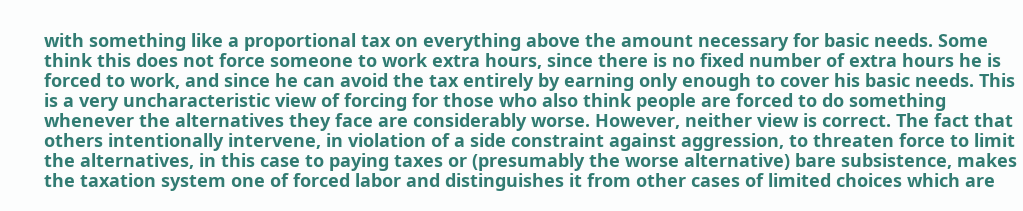with something like a proportional tax on everything above the amount necessary for basic needs. Some think this does not force someone to work extra hours, since there is no fixed number of extra hours he is forced to work, and since he can avoid the tax entirely by earning only enough to cover his basic needs. This is a very uncharacteristic view of forcing for those who also think people are forced to do something whenever the alternatives they face are considerably worse. However, neither view is correct. The fact that others intentionally intervene, in violation of a side constraint against aggression, to threaten force to limit the alternatives, in this case to paying taxes or (presumably the worse alternative) bare subsistence, makes the taxation system one of forced labor and distinguishes it from other cases of limited choices which are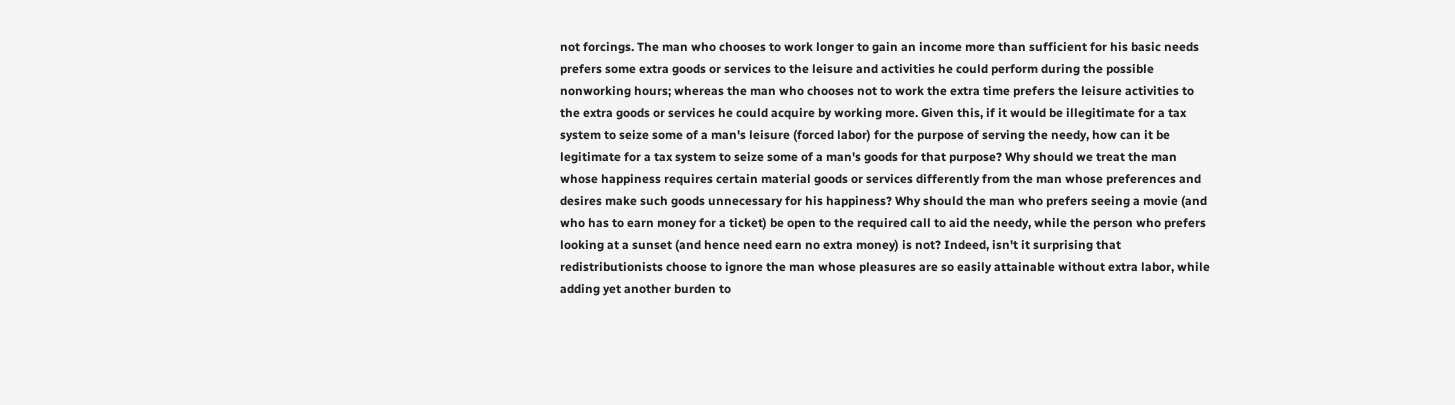not forcings. The man who chooses to work longer to gain an income more than sufficient for his basic needs prefers some extra goods or services to the leisure and activities he could perform during the possible nonworking hours; whereas the man who chooses not to work the extra time prefers the leisure activities to the extra goods or services he could acquire by working more. Given this, if it would be illegitimate for a tax system to seize some of a man's leisure (forced labor) for the purpose of serving the needy, how can it be legitimate for a tax system to seize some of a man's goods for that purpose? Why should we treat the man whose happiness requires certain material goods or services differently from the man whose preferences and desires make such goods unnecessary for his happiness? Why should the man who prefers seeing a movie (and who has to earn money for a ticket) be open to the required call to aid the needy, while the person who prefers looking at a sunset (and hence need earn no extra money) is not? Indeed, isn't it surprising that redistributionists choose to ignore the man whose pleasures are so easily attainable without extra labor, while adding yet another burden to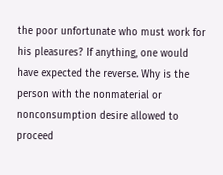the poor unfortunate who must work for his pleasures? If anything, one would have expected the reverse. Why is the person with the nonmaterial or nonconsumption desire allowed to proceed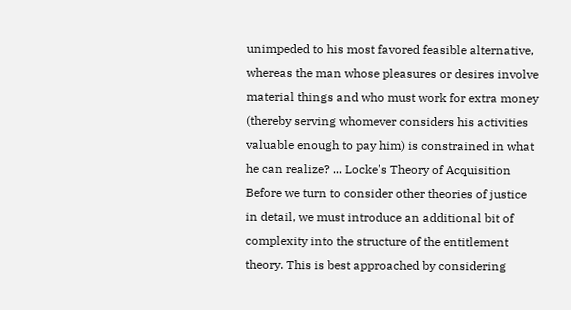unimpeded to his most favored feasible alternative, whereas the man whose pleasures or desires involve material things and who must work for extra money (thereby serving whomever considers his activities valuable enough to pay him) is constrained in what he can realize? ... Locke's Theory of Acquisition Before we turn to consider other theories of justice in detail, we must introduce an additional bit of complexity into the structure of the entitlement theory. This is best approached by considering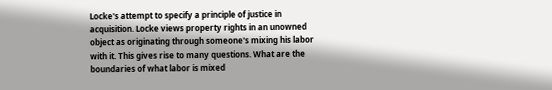Locke's attempt to specify a principle of justice in acquisition. Locke views property rights in an unowned object as originating through someone's mixing his labor with it. This gives rise to many questions. What are the boundaries of what labor is mixed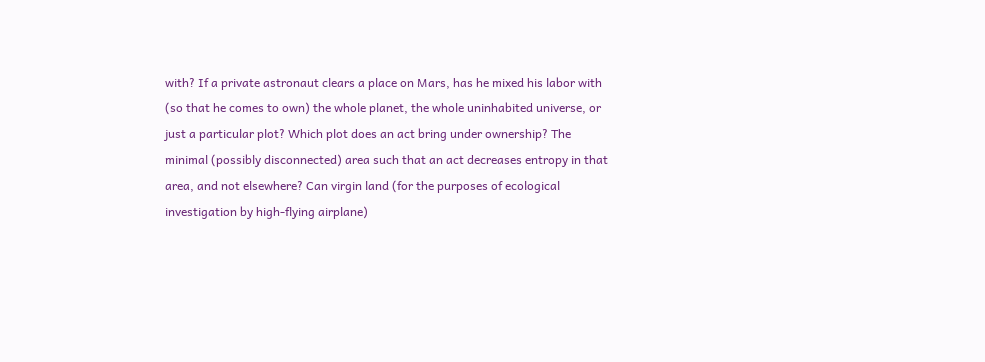with? If a private astronaut clears a place on Mars, has he mixed his labor with (so that he comes to own) the whole planet, the whole uninhabited universe, or just a particular plot? Which plot does an act bring under ownership? The minimal (possibly disconnected) area such that an act decreases entropy in that area, and not elsewhere? Can virgin land (for the purposes of ecological investigation by high-flying airplane)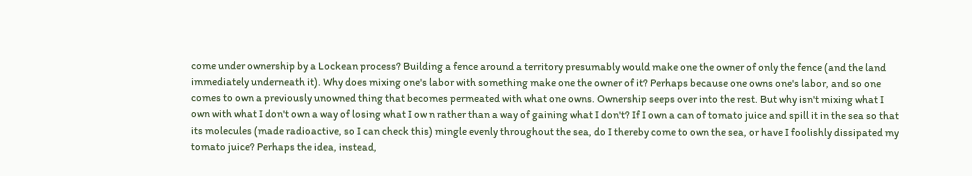come under ownership by a Lockean process? Building a fence around a territory presumably would make one the owner of only the fence (and the land immediately underneath it). Why does mixing one's labor with something make one the owner of it? Perhaps because one owns one's labor, and so one comes to own a previously unowned thing that becomes permeated with what one owns. Ownership seeps over into the rest. But why isn't mixing what I own with what I don't own a way of losing what I ow n rather than a way of gaining what I don't? If I own a can of tomato juice and spill it in the sea so that its molecules (made radioactive, so I can check this) mingle evenly throughout the sea, do I thereby come to own the sea, or have I foolishly dissipated my tomato juice? Perhaps the idea, instead,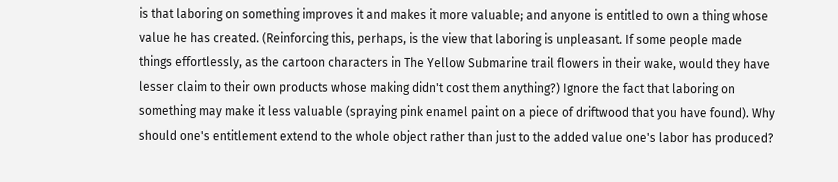is that laboring on something improves it and makes it more valuable; and anyone is entitled to own a thing whose value he has created. (Reinforcing this, perhaps, is the view that laboring is unpleasant. If some people made things effortlessly, as the cartoon characters in The Yellow Submarine trail flowers in their wake, would they have lesser claim to their own products whose making didn't cost them anything?) Ignore the fact that laboring on something may make it less valuable (spraying pink enamel paint on a piece of driftwood that you have found). Why should one's entitlement extend to the whole object rather than just to the added value one's labor has produced?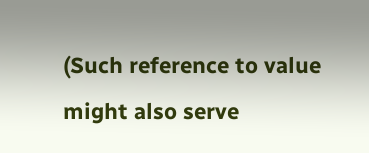(Such reference to value might also serve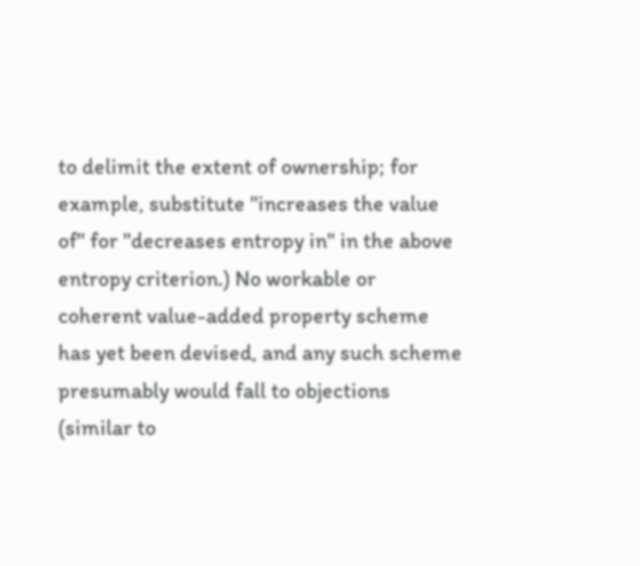to delimit the extent of ownership; for example, substitute "increases the value of" for "decreases entropy in" in the above entropy criterion.) No workable or coherent value-added property scheme has yet been devised, and any such scheme presumably would fall to objections (similar to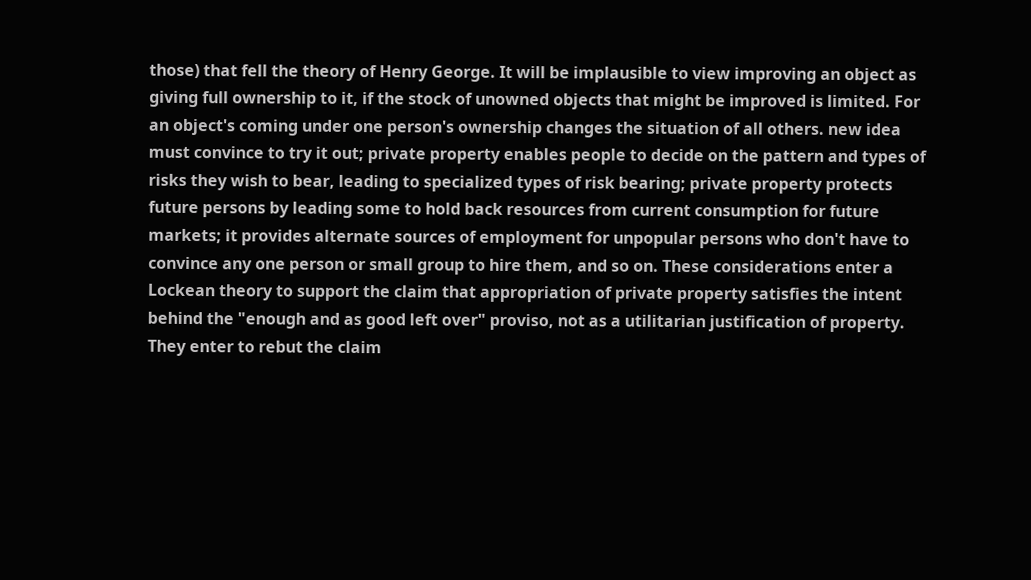those) that fell the theory of Henry George. It will be implausible to view improving an object as giving full ownership to it, if the stock of unowned objects that might be improved is limited. For an object's coming under one person's ownership changes the situation of all others. new idea must convince to try it out; private property enables people to decide on the pattern and types of risks they wish to bear, leading to specialized types of risk bearing; private property protects future persons by leading some to hold back resources from current consumption for future markets; it provides alternate sources of employment for unpopular persons who don't have to convince any one person or small group to hire them, and so on. These considerations enter a Lockean theory to support the claim that appropriation of private property satisfies the intent behind the "enough and as good left over" proviso, not as a utilitarian justification of property. They enter to rebut the claim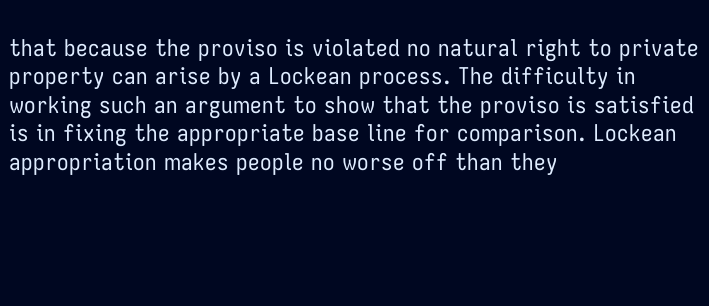that because the proviso is violated no natural right to private property can arise by a Lockean process. The difficulty in working such an argument to show that the proviso is satisfied is in fixing the appropriate base line for comparison. Lockean appropriation makes people no worse off than they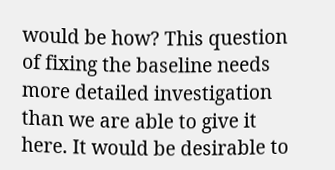would be how? This question of fixing the baseline needs more detailed investigation than we are able to give it here. It would be desirable to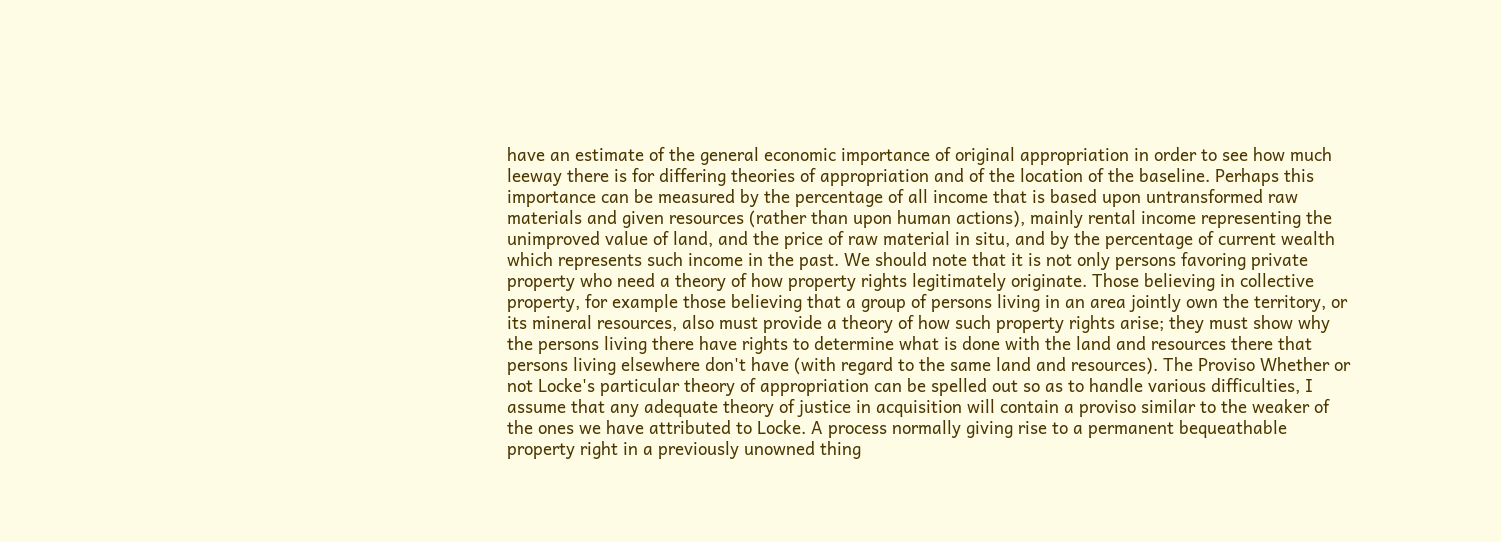have an estimate of the general economic importance of original appropriation in order to see how much leeway there is for differing theories of appropriation and of the location of the baseline. Perhaps this importance can be measured by the percentage of all income that is based upon untransformed raw materials and given resources (rather than upon human actions), mainly rental income representing the unimproved value of land, and the price of raw material in situ, and by the percentage of current wealth which represents such income in the past. We should note that it is not only persons favoring private property who need a theory of how property rights legitimately originate. Those believing in collective property, for example those believing that a group of persons living in an area jointly own the territory, or its mineral resources, also must provide a theory of how such property rights arise; they must show why the persons living there have rights to determine what is done with the land and resources there that persons living elsewhere don't have (with regard to the same land and resources). The Proviso Whether or not Locke's particular theory of appropriation can be spelled out so as to handle various difficulties, I assume that any adequate theory of justice in acquisition will contain a proviso similar to the weaker of the ones we have attributed to Locke. A process normally giving rise to a permanent bequeathable property right in a previously unowned thing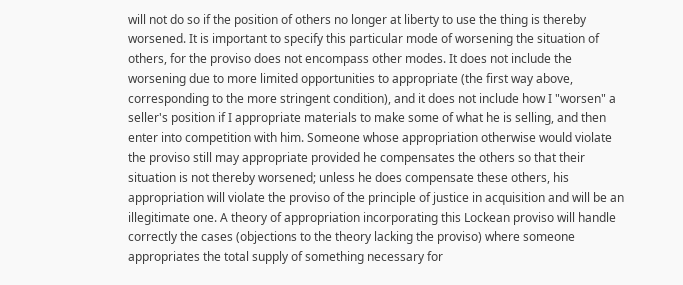will not do so if the position of others no longer at liberty to use the thing is thereby worsened. It is important to specify this particular mode of worsening the situation of others, for the proviso does not encompass other modes. It does not include the worsening due to more limited opportunities to appropriate (the first way above, corresponding to the more stringent condition), and it does not include how I "worsen" a seller's position if I appropriate materials to make some of what he is selling, and then enter into competition with him. Someone whose appropriation otherwise would violate the proviso still may appropriate provided he compensates the others so that their situation is not thereby worsened; unless he does compensate these others, his appropriation will violate the proviso of the principle of justice in acquisition and will be an illegitimate one. A theory of appropriation incorporating this Lockean proviso will handle correctly the cases (objections to the theory lacking the proviso) where someone appropriates the total supply of something necessary for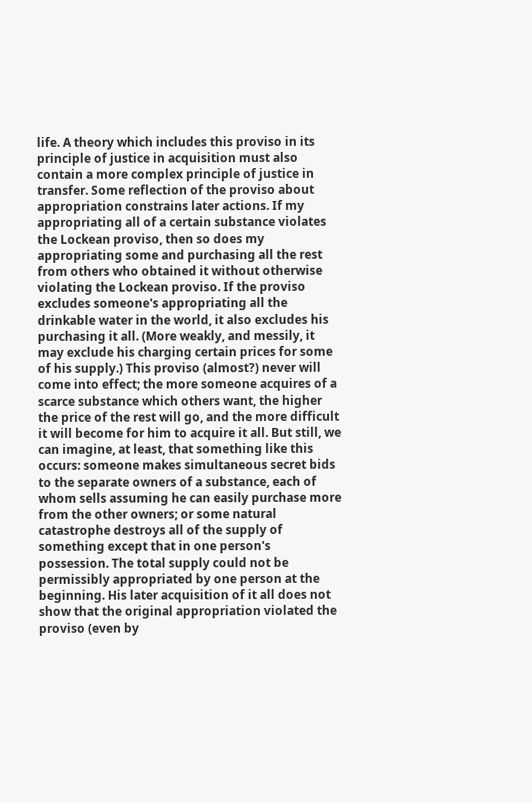life. A theory which includes this proviso in its principle of justice in acquisition must also contain a more complex principle of justice in transfer. Some reflection of the proviso about appropriation constrains later actions. If my appropriating all of a certain substance violates the Lockean proviso, then so does my appropriating some and purchasing all the rest from others who obtained it without otherwise violating the Lockean proviso. If the proviso excludes someone's appropriating all the drinkable water in the world, it also excludes his purchasing it all. (More weakly, and messily, it may exclude his charging certain prices for some of his supply.) This proviso (almost?) never will come into effect; the more someone acquires of a scarce substance which others want, the higher the price of the rest will go, and the more difficult it will become for him to acquire it all. But still, we can imagine, at least, that something like this occurs: someone makes simultaneous secret bids to the separate owners of a substance, each of whom sells assuming he can easily purchase more from the other owners; or some natural catastrophe destroys all of the supply of something except that in one person's possession. The total supply could not be permissibly appropriated by one person at the beginning. His later acquisition of it all does not show that the original appropriation violated the proviso (even by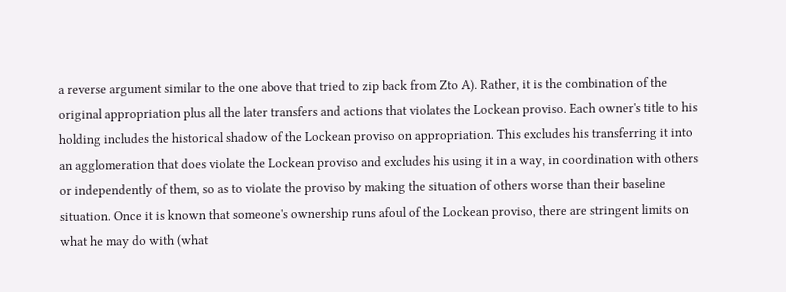a reverse argument similar to the one above that tried to zip back from Zto A). Rather, it is the combination of the original appropriation plus all the later transfers and actions that violates the Lockean proviso. Each owner's title to his holding includes the historical shadow of the Lockean proviso on appropriation. This excludes his transferring it into an agglomeration that does violate the Lockean proviso and excludes his using it in a way, in coordination with others or independently of them, so as to violate the proviso by making the situation of others worse than their baseline situation. Once it is known that someone's ownership runs afoul of the Lockean proviso, there are stringent limits on what he may do with (what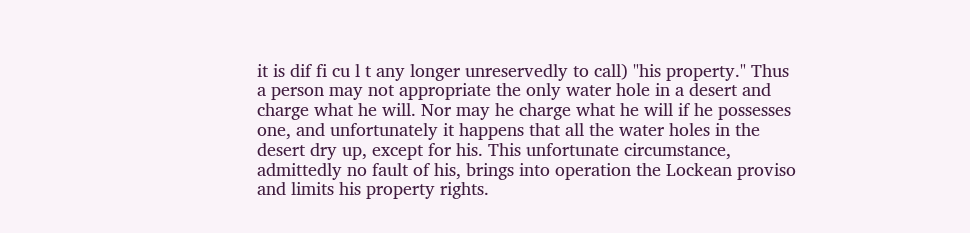it is dif fi cu l t any longer unreservedly to call) "his property." Thus a person may not appropriate the only water hole in a desert and charge what he will. Nor may he charge what he will if he possesses one, and unfortunately it happens that all the water holes in the desert dry up, except for his. This unfortunate circumstance, admittedly no fault of his, brings into operation the Lockean proviso and limits his property rights.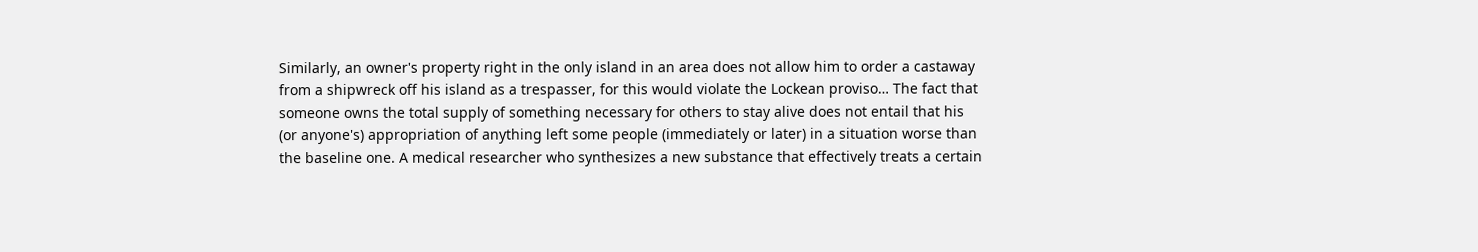Similarly, an owner's property right in the only island in an area does not allow him to order a castaway from a shipwreck off his island as a trespasser, for this would violate the Lockean proviso… The fact that someone owns the total supply of something necessary for others to stay alive does not entail that his (or anyone's) appropriation of anything left some people (immediately or later) in a situation worse than the baseline one. A medical researcher who synthesizes a new substance that effectively treats a certain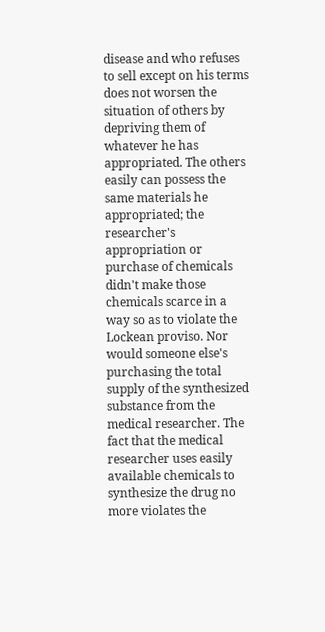disease and who refuses to sell except on his terms does not worsen the situation of others by depriving them of whatever he has appropriated. The others easily can possess the same materials he appropriated; the researcher's appropriation or purchase of chemicals didn't make those chemicals scarce in a way so as to violate the Lockean proviso. Nor would someone else's purchasing the total supply of the synthesized substance from the medical researcher. The fact that the medical researcher uses easily available chemicals to synthesize the drug no more violates the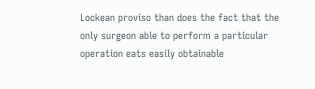Lockean proviso than does the fact that the only surgeon able to perform a particular operation eats easily obtainable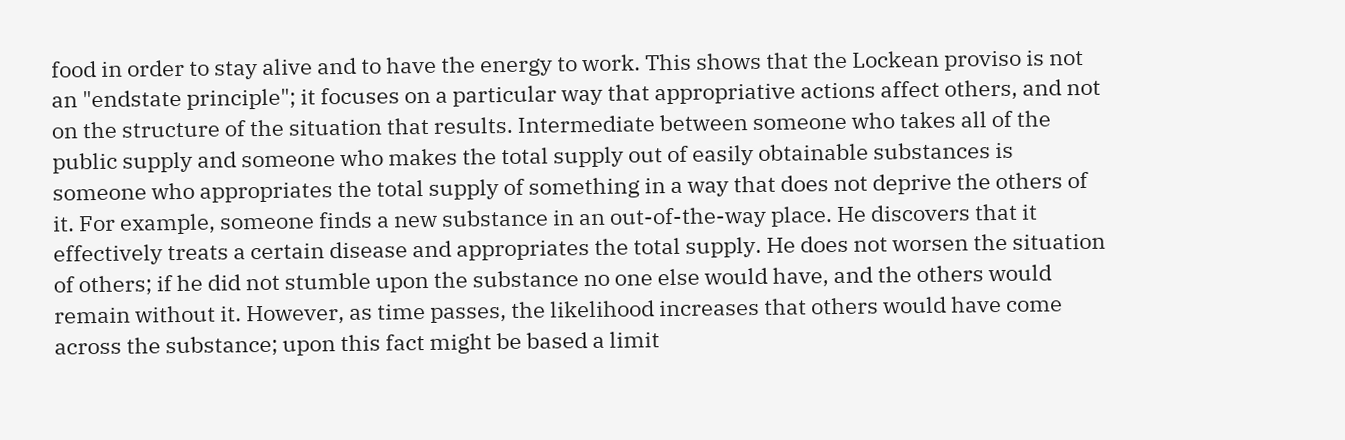food in order to stay alive and to have the energy to work. This shows that the Lockean proviso is not an "endstate principle"; it focuses on a particular way that appropriative actions affect others, and not on the structure of the situation that results. Intermediate between someone who takes all of the public supply and someone who makes the total supply out of easily obtainable substances is someone who appropriates the total supply of something in a way that does not deprive the others of it. For example, someone finds a new substance in an out-of-the-way place. He discovers that it effectively treats a certain disease and appropriates the total supply. He does not worsen the situation of others; if he did not stumble upon the substance no one else would have, and the others would remain without it. However, as time passes, the likelihood increases that others would have come across the substance; upon this fact might be based a limit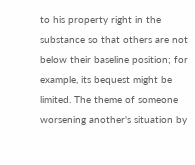to his property right in the substance so that others are not below their baseline position; for example, its bequest might be limited. The theme of someone worsening another's situation by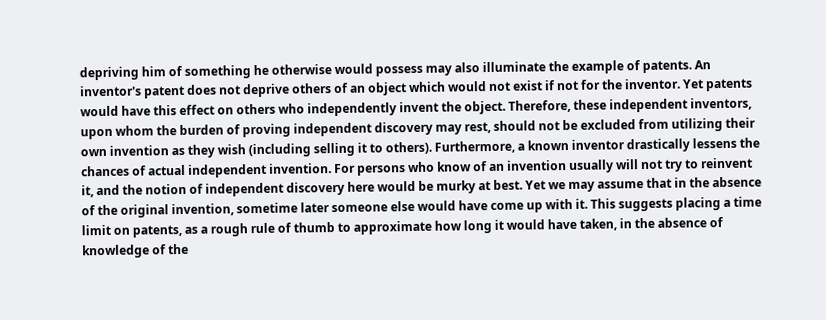depriving him of something he otherwise would possess may also illuminate the example of patents. An inventor's patent does not deprive others of an object which would not exist if not for the inventor. Yet patents would have this effect on others who independently invent the object. Therefore, these independent inventors, upon whom the burden of proving independent discovery may rest, should not be excluded from utilizing their own invention as they wish (including selling it to others). Furthermore, a known inventor drastically lessens the chances of actual independent invention. For persons who know of an invention usually will not try to reinvent it, and the notion of independent discovery here would be murky at best. Yet we may assume that in the absence of the original invention, sometime later someone else would have come up with it. This suggests placing a time limit on patents, as a rough rule of thumb to approximate how long it would have taken, in the absence of knowledge of the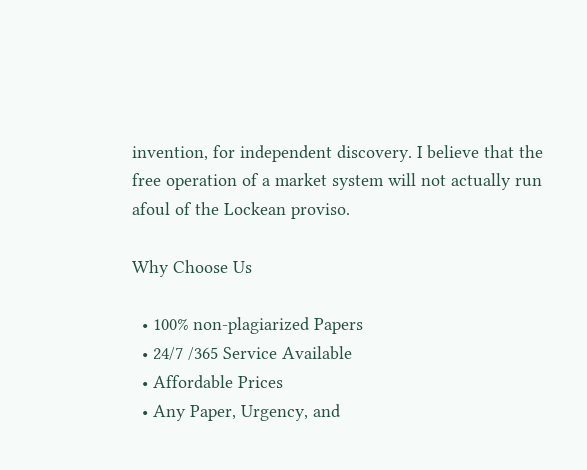invention, for independent discovery. I believe that the free operation of a market system will not actually run afoul of the Lockean proviso.

Why Choose Us

  • 100% non-plagiarized Papers
  • 24/7 /365 Service Available
  • Affordable Prices
  • Any Paper, Urgency, and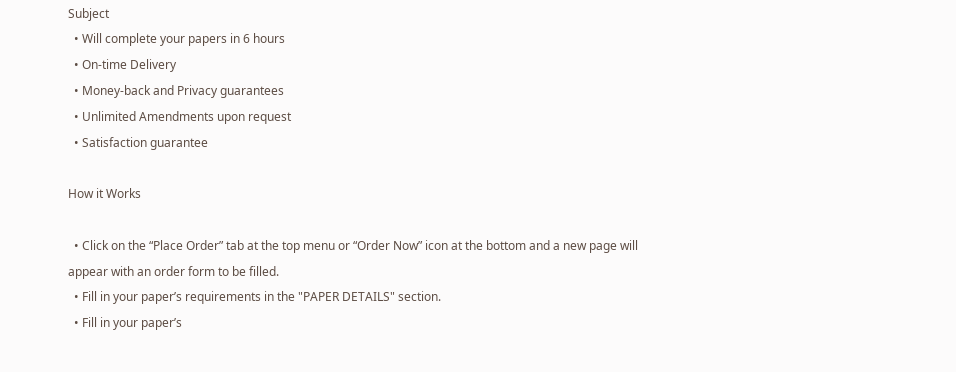Subject
  • Will complete your papers in 6 hours
  • On-time Delivery
  • Money-back and Privacy guarantees
  • Unlimited Amendments upon request
  • Satisfaction guarantee

How it Works

  • Click on the “Place Order” tab at the top menu or “Order Now” icon at the bottom and a new page will appear with an order form to be filled.
  • Fill in your paper’s requirements in the "PAPER DETAILS" section.
  • Fill in your paper’s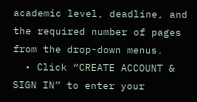academic level, deadline, and the required number of pages from the drop-down menus.
  • Click “CREATE ACCOUNT & SIGN IN” to enter your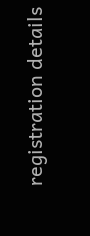registration details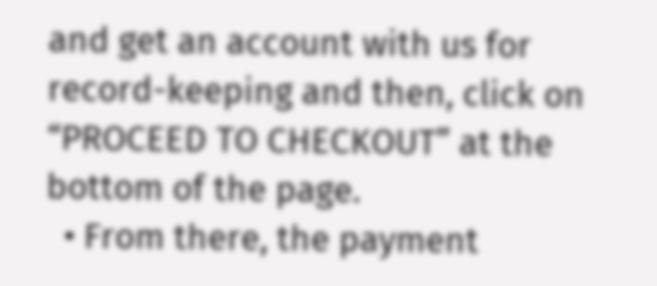and get an account with us for record-keeping and then, click on “PROCEED TO CHECKOUT” at the bottom of the page.
  • From there, the payment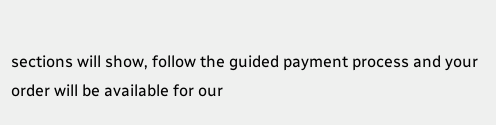sections will show, follow the guided payment process and your order will be available for our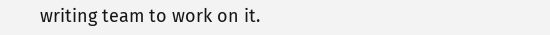writing team to work on it.